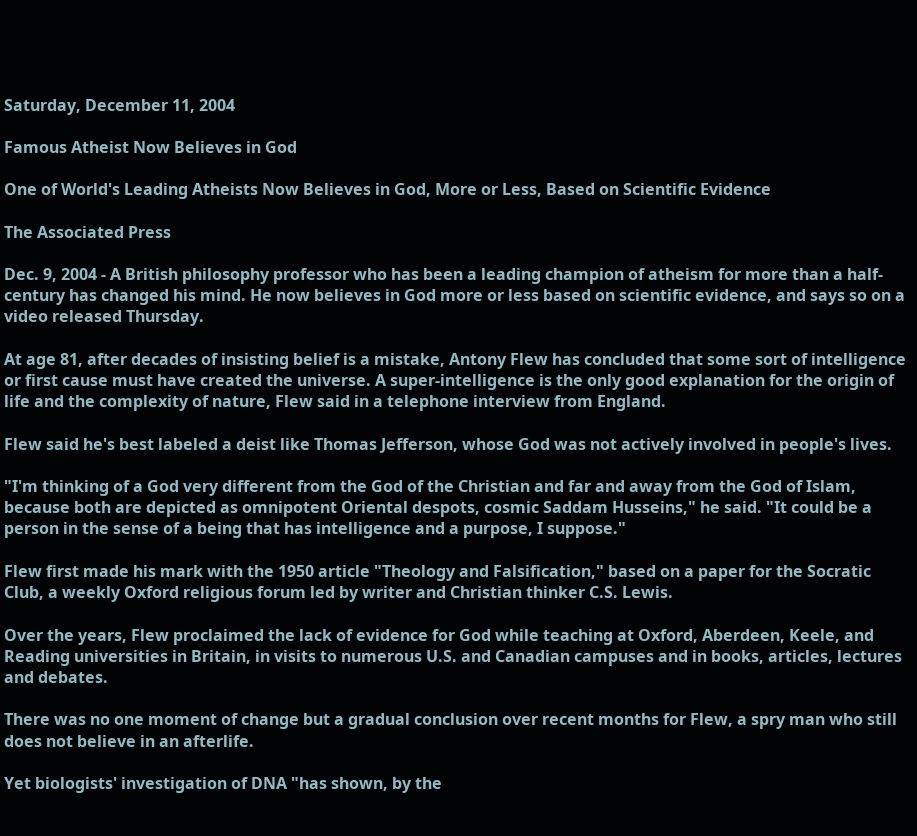Saturday, December 11, 2004

Famous Atheist Now Believes in God

One of World's Leading Atheists Now Believes in God, More or Less, Based on Scientific Evidence

The Associated Press

Dec. 9, 2004 - A British philosophy professor who has been a leading champion of atheism for more than a half-century has changed his mind. He now believes in God more or less based on scientific evidence, and says so on a video released Thursday.

At age 81, after decades of insisting belief is a mistake, Antony Flew has concluded that some sort of intelligence or first cause must have created the universe. A super-intelligence is the only good explanation for the origin of life and the complexity of nature, Flew said in a telephone interview from England.

Flew said he's best labeled a deist like Thomas Jefferson, whose God was not actively involved in people's lives.

"I'm thinking of a God very different from the God of the Christian and far and away from the God of Islam, because both are depicted as omnipotent Oriental despots, cosmic Saddam Husseins," he said. "It could be a person in the sense of a being that has intelligence and a purpose, I suppose."

Flew first made his mark with the 1950 article "Theology and Falsification," based on a paper for the Socratic Club, a weekly Oxford religious forum led by writer and Christian thinker C.S. Lewis.

Over the years, Flew proclaimed the lack of evidence for God while teaching at Oxford, Aberdeen, Keele, and Reading universities in Britain, in visits to numerous U.S. and Canadian campuses and in books, articles, lectures and debates.

There was no one moment of change but a gradual conclusion over recent months for Flew, a spry man who still does not believe in an afterlife.

Yet biologists' investigation of DNA "has shown, by the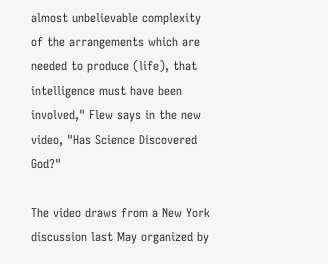almost unbelievable complexity of the arrangements which are needed to produce (life), that intelligence must have been involved," Flew says in the new video, "Has Science Discovered God?"

The video draws from a New York discussion last May organized by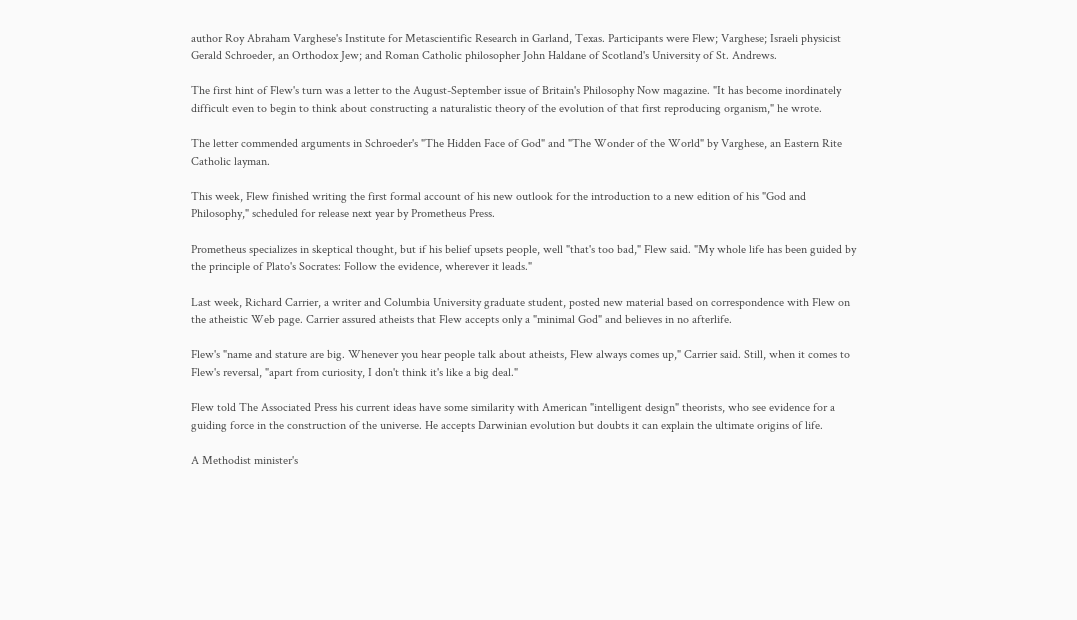author Roy Abraham Varghese's Institute for Metascientific Research in Garland, Texas. Participants were Flew; Varghese; Israeli physicist Gerald Schroeder, an Orthodox Jew; and Roman Catholic philosopher John Haldane of Scotland's University of St. Andrews.

The first hint of Flew's turn was a letter to the August-September issue of Britain's Philosophy Now magazine. "It has become inordinately difficult even to begin to think about constructing a naturalistic theory of the evolution of that first reproducing organism," he wrote.

The letter commended arguments in Schroeder's "The Hidden Face of God" and "The Wonder of the World" by Varghese, an Eastern Rite Catholic layman.

This week, Flew finished writing the first formal account of his new outlook for the introduction to a new edition of his "God and Philosophy," scheduled for release next year by Prometheus Press.

Prometheus specializes in skeptical thought, but if his belief upsets people, well "that's too bad," Flew said. "My whole life has been guided by the principle of Plato's Socrates: Follow the evidence, wherever it leads."

Last week, Richard Carrier, a writer and Columbia University graduate student, posted new material based on correspondence with Flew on the atheistic Web page. Carrier assured atheists that Flew accepts only a "minimal God" and believes in no afterlife.

Flew's "name and stature are big. Whenever you hear people talk about atheists, Flew always comes up," Carrier said. Still, when it comes to Flew's reversal, "apart from curiosity, I don't think it's like a big deal."

Flew told The Associated Press his current ideas have some similarity with American "intelligent design" theorists, who see evidence for a guiding force in the construction of the universe. He accepts Darwinian evolution but doubts it can explain the ultimate origins of life.

A Methodist minister's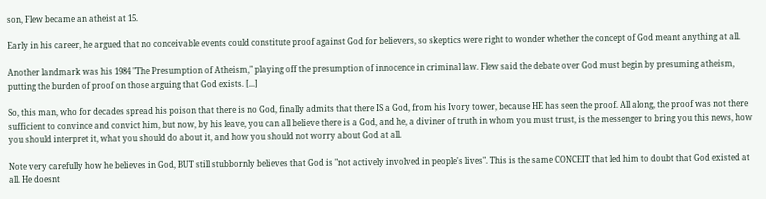son, Flew became an atheist at 15.

Early in his career, he argued that no conceivable events could constitute proof against God for believers, so skeptics were right to wonder whether the concept of God meant anything at all.

Another landmark was his 1984 "The Presumption of Atheism," playing off the presumption of innocence in criminal law. Flew said the debate over God must begin by presuming atheism, putting the burden of proof on those arguing that God exists. [...]

So, this man, who for decades spread his poison that there is no God, finally admits that there IS a God, from his Ivory tower, because HE has seen the proof. All along, the proof was not there sufficient to convince and convict him, but now, by his leave, you can all believe there is a God, and he, a diviner of truth in whom you must trust, is the messenger to bring you this news, how you should interpret it, what you should do about it, and how you should not worry about God at all.

Note very carefully how he believes in God, BUT still stubbornly believes that God is "not actively involved in people's lives". This is the same CONCEIT that led him to doubt that God existed at all. He doesnt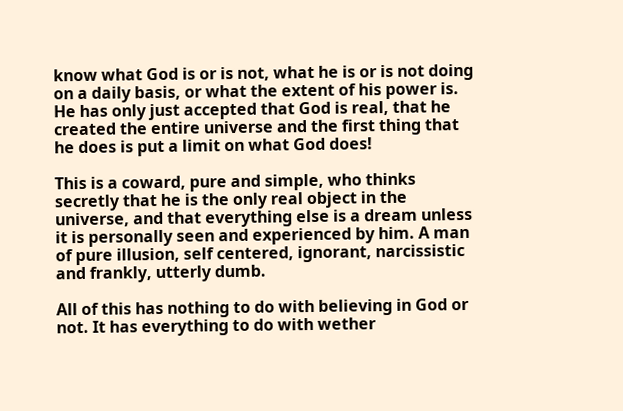know what God is or is not, what he is or is not doing on a daily basis, or what the extent of his power is. He has only just accepted that God is real, that he created the entire universe and the first thing that he does is put a limit on what God does!

This is a coward, pure and simple, who thinks secretly that he is the only real object in the universe, and that everything else is a dream unless it is personally seen and experienced by him. A man of pure illusion, self centered, ignorant, narcissistic and frankly, utterly dumb.

All of this has nothing to do with believing in God or not. It has everything to do with wether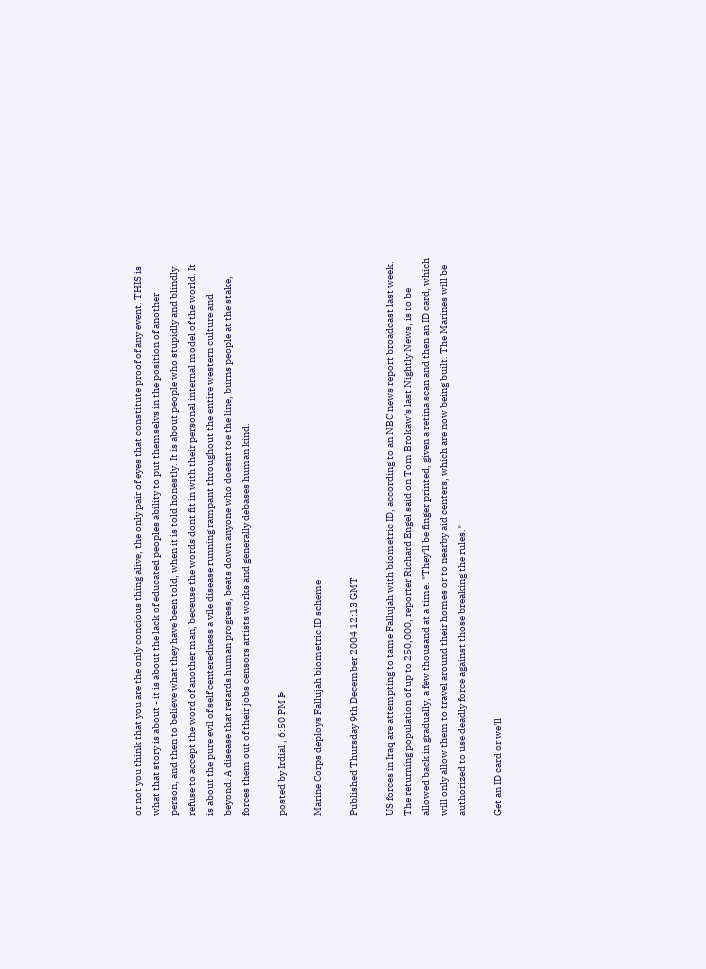or not you think that you are the only concious thing alive, the only pair of eyes that constitute proof of any event. THIS is what that story is about - it is about the lack of educated peoples ability to put themselvs in the position of another person, and then to believe what they have been told, when it is told honestly. It is about people who stupidly and blindly refuse to accept the word of another man, beceuse the words dont fit in with their personal internal model of the world. It is about the pure evil of self centeredness a vile disease running rampant throughout the entire western culture and beyond. A disease that retards human progress, beats down anyone who doesnt toe the line, burns people at the stake, forces them out of their jobs censors artists works and generally debases human kind.

posted by Irdial , 6:50 PM Þ

Marine Corps deploys Fallujah biometric ID scheme

Published Thursday 9th December 2004 12:13 GMT

US forces in Iraq are attempting to tame Fallujah with biometric ID, according to an NBC news report broadcast last week. The returning population of up to 250,000, reporter Richard Engel said on Tom Brokaw's last Nightly News, is to be allowed back in gradually, a few thousand at a time. "They'll be finger printed, given a retina scan and then an ID card, which will only allow them to travel around their homes or to nearby aid centers, which are now being built. The Marines will be authorized to use deadly force against those breaking the rules."

Get an ID card or we'll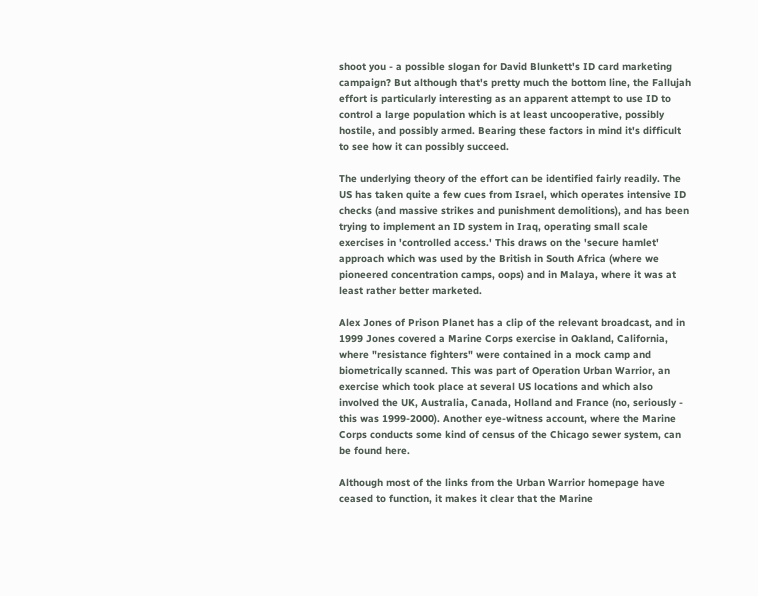shoot you - a possible slogan for David Blunkett's ID card marketing campaign? But although that's pretty much the bottom line, the Fallujah effort is particularly interesting as an apparent attempt to use ID to control a large population which is at least uncooperative, possibly hostile, and possibly armed. Bearing these factors in mind it's difficult to see how it can possibly succeed.

The underlying theory of the effort can be identified fairly readily. The US has taken quite a few cues from Israel, which operates intensive ID checks (and massive strikes and punishment demolitions), and has been trying to implement an ID system in Iraq, operating small scale exercises in 'controlled access.' This draws on the 'secure hamlet' approach which was used by the British in South Africa (where we pioneered concentration camps, oops) and in Malaya, where it was at least rather better marketed.

Alex Jones of Prison Planet has a clip of the relevant broadcast, and in 1999 Jones covered a Marine Corps exercise in Oakland, California, where "resistance fighters" were contained in a mock camp and biometrically scanned. This was part of Operation Urban Warrior, an exercise which took place at several US locations and which also involved the UK, Australia, Canada, Holland and France (no, seriously - this was 1999-2000). Another eye-witness account, where the Marine Corps conducts some kind of census of the Chicago sewer system, can be found here.

Although most of the links from the Urban Warrior homepage have ceased to function, it makes it clear that the Marine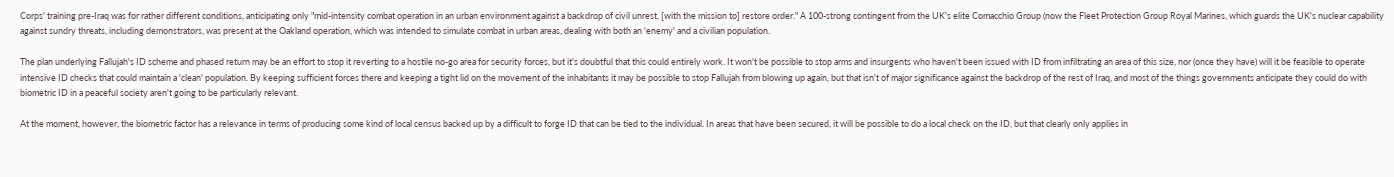Corps' training pre-Iraq was for rather different conditions, anticipating only "mid-intensity combat operation in an urban environment against a backdrop of civil unrest, [with the mission to] restore order." A 100-strong contingent from the UK's elite Comacchio Group (now the Fleet Protection Group Royal Marines, which guards the UK's nuclear capability against sundry threats, including demonstrators, was present at the Oakland operation, which was intended to simulate combat in urban areas, dealing with both an 'enemy' and a civilian population.

The plan underlying Fallujah's ID scheme and phased return may be an effort to stop it reverting to a hostile no-go area for security forces, but it's doubtful that this could entirely work. It won't be possible to stop arms and insurgents who haven't been issued with ID from infiltrating an area of this size, nor (once they have) will it be feasible to operate intensive ID checks that could maintain a 'clean' population. By keeping sufficient forces there and keeping a tight lid on the movement of the inhabitants it may be possible to stop Fallujah from blowing up again, but that isn't of major significance against the backdrop of the rest of Iraq, and most of the things governments anticipate they could do with biometric ID in a peaceful society aren't going to be particularly relevant.

At the moment, however, the biometric factor has a relevance in terms of producing some kind of local census backed up by a difficult to forge ID that can be tied to the individual. In areas that have been secured, it will be possible to do a local check on the ID, but that clearly only applies in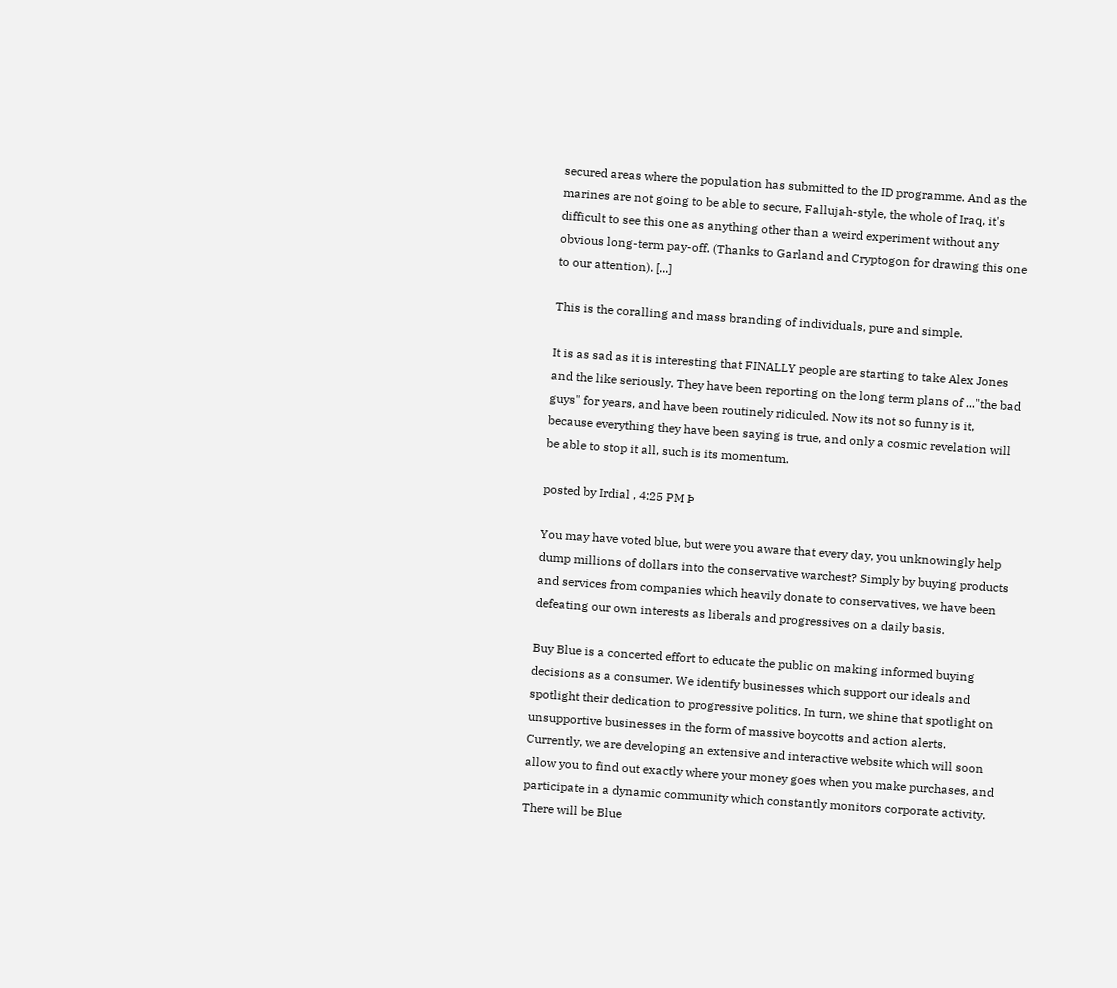secured areas where the population has submitted to the ID programme. And as the marines are not going to be able to secure, Fallujah-style, the whole of Iraq, it's difficult to see this one as anything other than a weird experiment without any obvious long-term pay-off. (Thanks to Garland and Cryptogon for drawing this one to our attention). [...]

This is the coralling and mass branding of individuals, pure and simple.

It is as sad as it is interesting that FINALLY people are starting to take Alex Jones and the like seriously. They have been reporting on the long term plans of ..."the bad guys" for years, and have been routinely ridiculed. Now its not so funny is it, because everything they have been saying is true, and only a cosmic revelation will be able to stop it all, such is its momentum.

posted by Irdial , 4:25 PM Þ

You may have voted blue, but were you aware that every day, you unknowingly help dump millions of dollars into the conservative warchest? Simply by buying products and services from companies which heavily donate to conservatives, we have been defeating our own interests as liberals and progressives on a daily basis.

Buy Blue is a concerted effort to educate the public on making informed buying decisions as a consumer. We identify businesses which support our ideals and spotlight their dedication to progressive politics. In turn, we shine that spotlight on unsupportive businesses in the form of massive boycotts and action alerts. Currently, we are developing an extensive and interactive website which will soon allow you to find out exactly where your money goes when you make purchases, and participate in a dynamic community which constantly monitors corporate activity. There will be Blue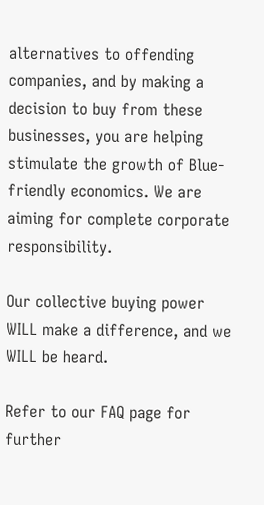alternatives to offending companies, and by making a decision to buy from these businesses, you are helping stimulate the growth of Blue-friendly economics. We are aiming for complete corporate responsibility.

Our collective buying power WILL make a difference, and we WILL be heard.

Refer to our FAQ page for further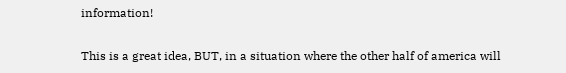information!


This is a great idea, BUT, in a situation where the other half of america will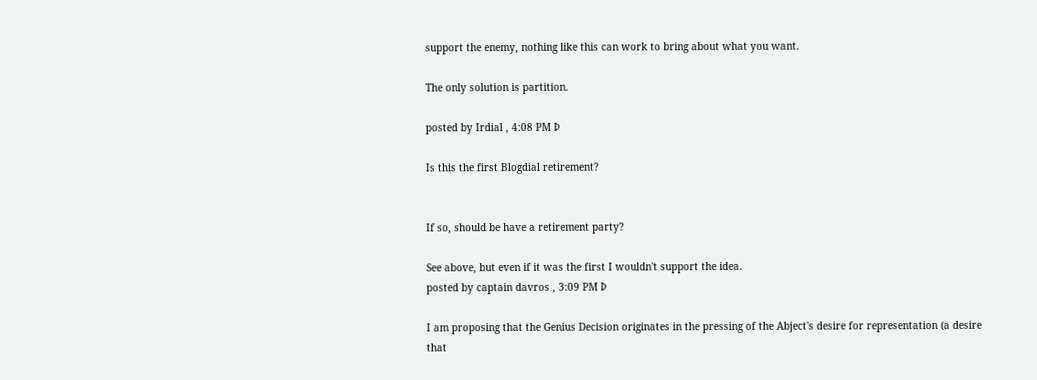support the enemy, nothing like this can work to bring about what you want.

The only solution is partition.

posted by Irdial , 4:08 PM Þ

Is this the first Blogdial retirement?


If so, should be have a retirement party?

See above, but even if it was the first I wouldn't support the idea.
posted by captain davros , 3:09 PM Þ

I am proposing that the Genius Decision originates in the pressing of the Abject's desire for representation (a desire that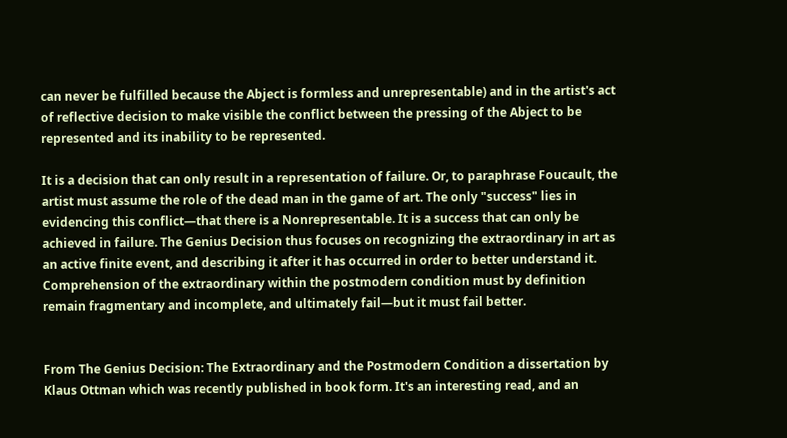can never be fulfilled because the Abject is formless and unrepresentable) and in the artist's act of reflective decision to make visible the conflict between the pressing of the Abject to be represented and its inability to be represented.

It is a decision that can only result in a representation of failure. Or, to paraphrase Foucault, the artist must assume the role of the dead man in the game of art. The only "success" lies in evidencing this conflict—that there is a Nonrepresentable. It is a success that can only be achieved in failure. The Genius Decision thus focuses on recognizing the extraordinary in art as an active finite event, and describing it after it has occurred in order to better understand it. Comprehension of the extraordinary within the postmodern condition must by definition remain fragmentary and incomplete, and ultimately fail—but it must fail better.


From The Genius Decision: The Extraordinary and the Postmodern Condition a dissertation by Klaus Ottman which was recently published in book form. It's an interesting read, and an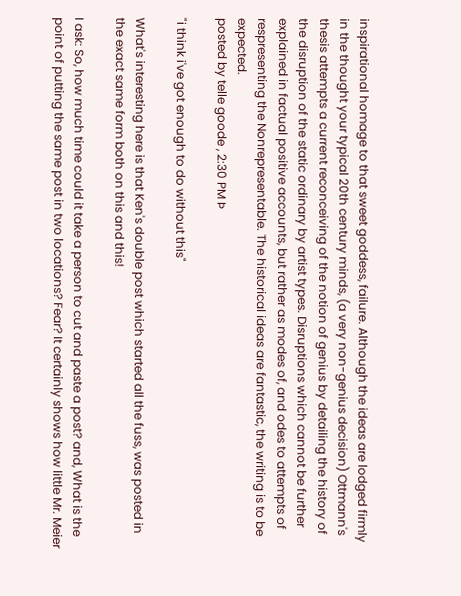inspirational homage to that sweet goddess, failure. Although the ideas are lodged firmly in the thought your typical 20th century minds, (a very non-genius decision) Ottmann's thesis attempts a current reconceiving of the notion of genius by detailing the history of the disruption of the static ordinary by artist types. Disruptions which cannot be further explained in factual positive accounts, but rather as modes of, and odes to attempts of respresenting the Nonrepresentable. The historical ideas are fantastic, the writing is to be expected.
posted by telle goode , 2:30 PM Þ

"i think i've got enough to do without this"

What's interesting here is that Ken's double post which started all the fuss, was posted in the exact same form both on this and this!

I ask: So, how much time could it take a person to cut and paste a post? and, What is the point of putting the same post in two locations? Fear? It certainly shows how little Mr. Meier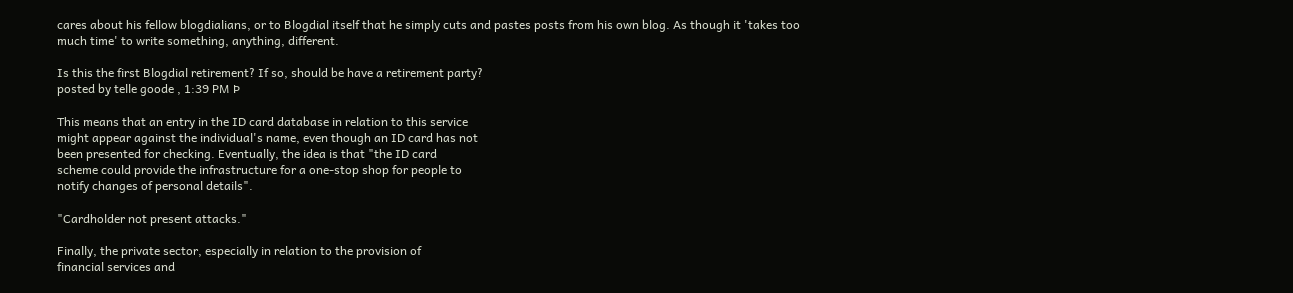cares about his fellow blogdialians, or to Blogdial itself that he simply cuts and pastes posts from his own blog. As though it 'takes too much time' to write something, anything, different.

Is this the first Blogdial retirement? If so, should be have a retirement party?
posted by telle goode , 1:39 PM Þ

This means that an entry in the ID card database in relation to this service
might appear against the individual's name, even though an ID card has not
been presented for checking. Eventually, the idea is that "the ID card
scheme could provide the infrastructure for a one-stop shop for people to
notify changes of personal details".

"Cardholder not present attacks."

Finally, the private sector, especially in relation to the provision of
financial services and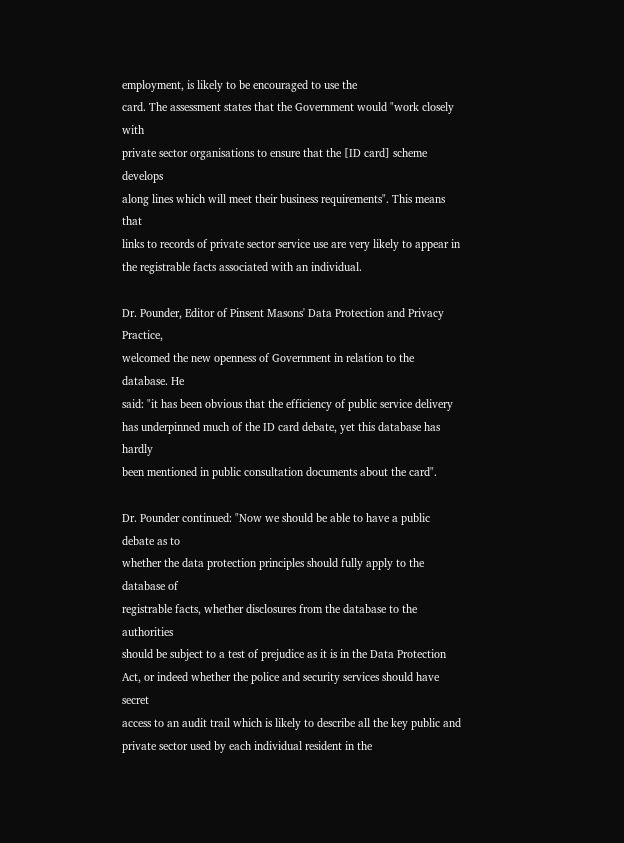employment, is likely to be encouraged to use the
card. The assessment states that the Government would "work closely with
private sector organisations to ensure that the [ID card] scheme develops
along lines which will meet their business requirements". This means that
links to records of private sector service use are very likely to appear in
the registrable facts associated with an individual.

Dr. Pounder, Editor of Pinsent Masons' Data Protection and Privacy Practice,
welcomed the new openness of Government in relation to the database. He
said: "it has been obvious that the efficiency of public service delivery
has underpinned much of the ID card debate, yet this database has hardly
been mentioned in public consultation documents about the card".

Dr. Pounder continued: "Now we should be able to have a public debate as to
whether the data protection principles should fully apply to the database of
registrable facts, whether disclosures from the database to the authorities
should be subject to a test of prejudice as it is in the Data Protection
Act, or indeed whether the police and security services should have secret
access to an audit trail which is likely to describe all the key public and
private sector used by each individual resident in the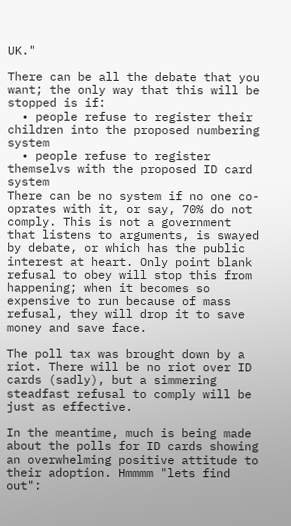UK."

There can be all the debate that you want; the only way that this will be stopped is if:
  • people refuse to register their children into the proposed numbering system
  • people refuse to register themselvs with the proposed ID card system
There can be no system if no one co-oprates with it, or say, 70% do not comply. This is not a government that listens to arguments, is swayed by debate, or which has the public interest at heart. Only point blank refusal to obey will stop this from happening; when it becomes so expensive to run because of mass refusal, they will drop it to save money and save face.

The poll tax was brought down by a riot. There will be no riot over ID cards (sadly), but a simmering steadfast refusal to comply will be just as effective.

In the meantime, much is being made about the polls for ID cards showing an overwhelming positive attitude to their adoption. Hmmmm "lets find out":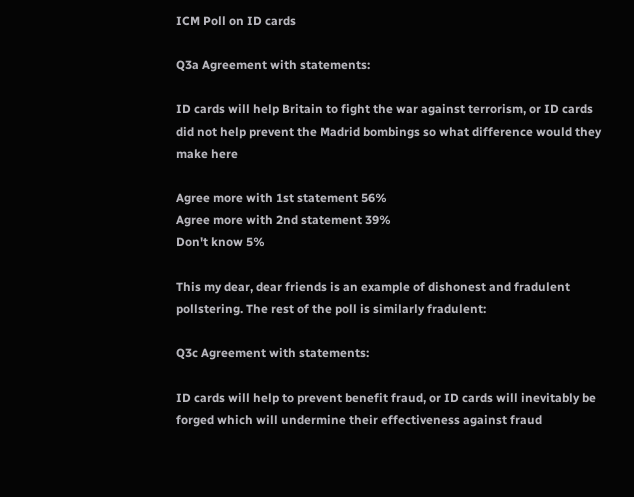ICM Poll on ID cards

Q3a Agreement with statements:

ID cards will help Britain to fight the war against terrorism, or ID cards did not help prevent the Madrid bombings so what difference would they make here

Agree more with 1st statement 56%
Agree more with 2nd statement 39%
Don't know 5%

This my dear, dear friends is an example of dishonest and fradulent pollstering. The rest of the poll is similarly fradulent:

Q3c Agreement with statements:

ID cards will help to prevent benefit fraud, or ID cards will inevitably be forged which will undermine their effectiveness against fraud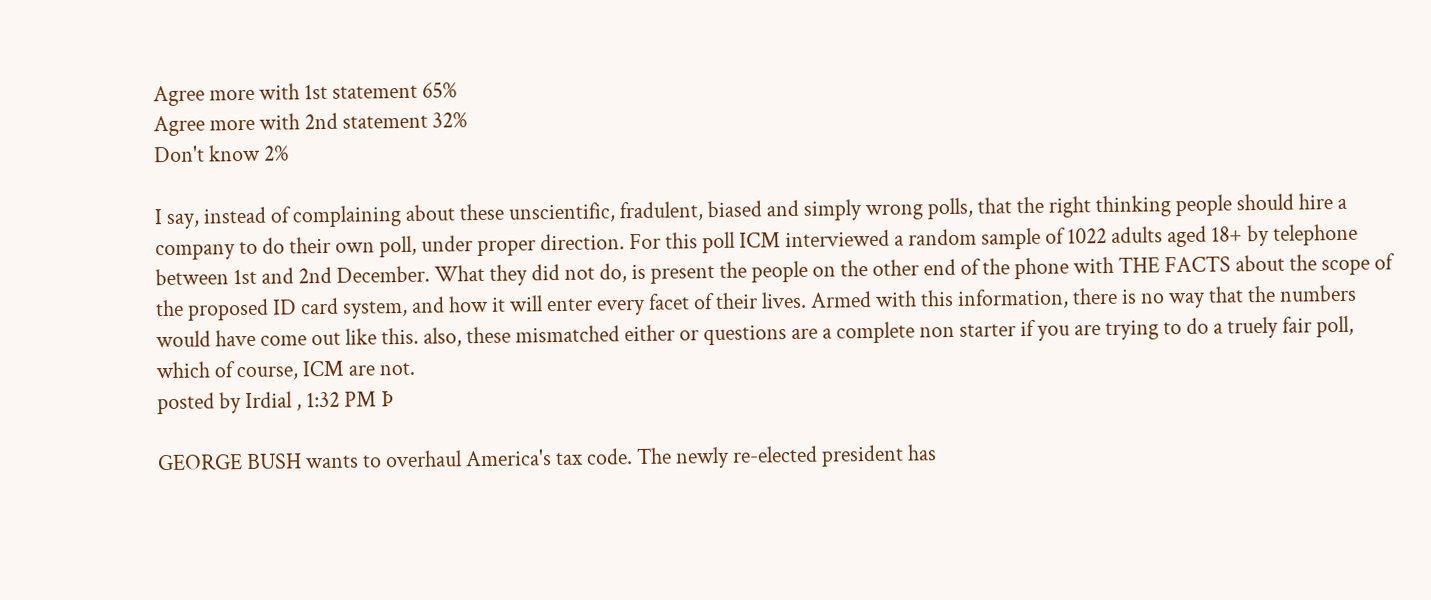Agree more with 1st statement 65%
Agree more with 2nd statement 32%
Don't know 2%

I say, instead of complaining about these unscientific, fradulent, biased and simply wrong polls, that the right thinking people should hire a company to do their own poll, under proper direction. For this poll ICM interviewed a random sample of 1022 adults aged 18+ by telephone between 1st and 2nd December. What they did not do, is present the people on the other end of the phone with THE FACTS about the scope of the proposed ID card system, and how it will enter every facet of their lives. Armed with this information, there is no way that the numbers would have come out like this. also, these mismatched either or questions are a complete non starter if you are trying to do a truely fair poll, which of course, ICM are not.
posted by Irdial , 1:32 PM Þ

GEORGE BUSH wants to overhaul America's tax code. The newly re-elected president has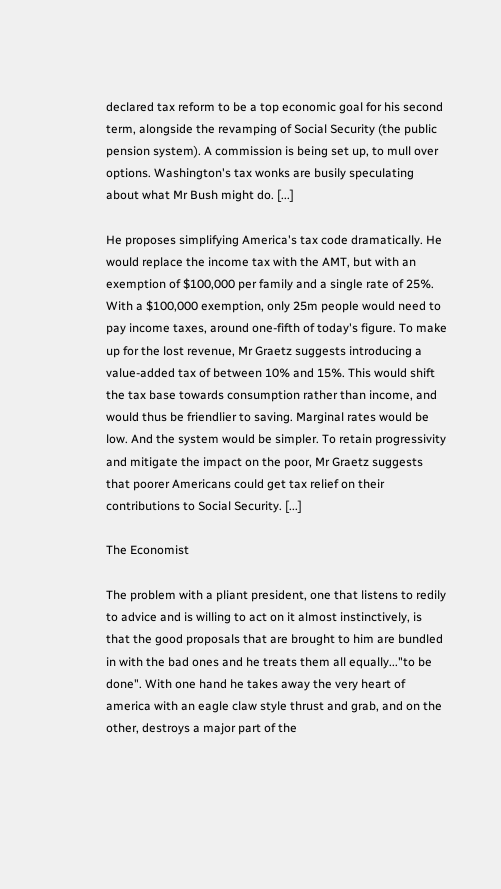declared tax reform to be a top economic goal for his second term, alongside the revamping of Social Security (the public pension system). A commission is being set up, to mull over options. Washington's tax wonks are busily speculating about what Mr Bush might do. [...]

He proposes simplifying America's tax code dramatically. He would replace the income tax with the AMT, but with an exemption of $100,000 per family and a single rate of 25%. With a $100,000 exemption, only 25m people would need to pay income taxes, around one-fifth of today's figure. To make up for the lost revenue, Mr Graetz suggests introducing a value-added tax of between 10% and 15%. This would shift the tax base towards consumption rather than income, and would thus be friendlier to saving. Marginal rates would be low. And the system would be simpler. To retain progressivity and mitigate the impact on the poor, Mr Graetz suggests that poorer Americans could get tax relief on their contributions to Social Security. [...]

The Economist

The problem with a pliant president, one that listens to redily to advice and is willing to act on it almost instinctively, is that the good proposals that are brought to him are bundled in with the bad ones and he treats them all equally..."to be done". With one hand he takes away the very heart of america with an eagle claw style thrust and grab, and on the other, destroys a major part of the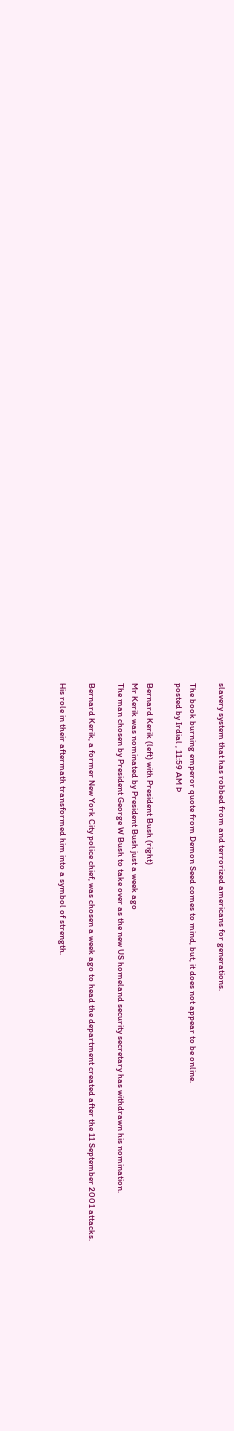slavery system that has robbed from and terrorized americans for generations.

The book burning emperor quote from Demon Seed comes to mind, but, it does not appear to be online.
posted by Irdial , 11:59 AM Þ

Bernard Kerik (left) with President Bush (right)
Mr Kerik was nominated by President Bush just a week ago
The man chosen by President George W Bush to take over as the new US homeland security secretary has withdrawn his nomination.

Bernard Kerik, a former New York City police chief, was chosen a week ago to head the department created after the 11 September 2001 attacks.

His role in their aftermath transformed him into a symbol of strength.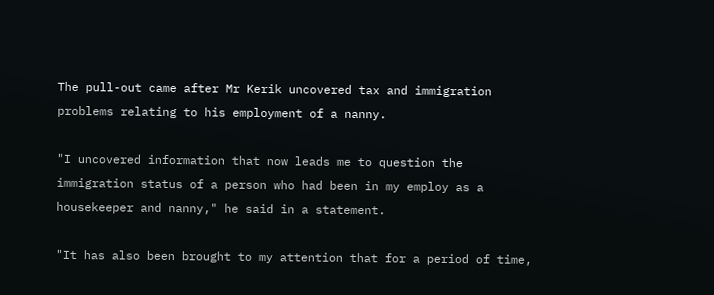The pull-out came after Mr Kerik uncovered tax and immigration problems relating to his employment of a nanny.

"I uncovered information that now leads me to question the immigration status of a person who had been in my employ as a housekeeper and nanny," he said in a statement.

"It has also been brought to my attention that for a period of time,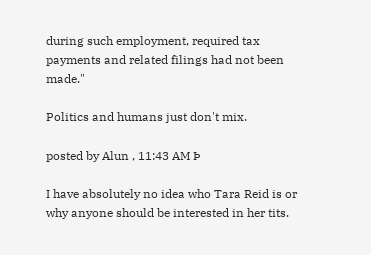during such employment, required tax payments and related filings had not been made."

Politics and humans just don't mix.

posted by Alun , 11:43 AM Þ

I have absolutely no idea who Tara Reid is or why anyone should be interested in her tits.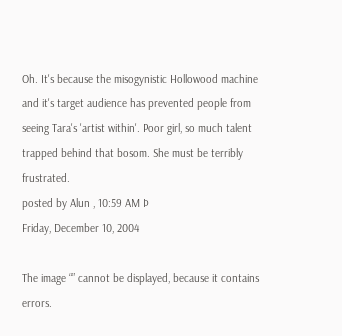Oh. It's because the misogynistic Hollowood machine and it's target audience has prevented people from seeing Tara's 'artist within'. Poor girl, so much talent trapped behind that bosom. She must be terribly frustrated.
posted by Alun , 10:59 AM Þ
Friday, December 10, 2004

The image “” cannot be displayed, because it contains errors.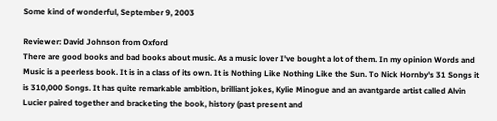Some kind of wonderful, September 9, 2003

Reviewer: David Johnson from Oxford
There are good books and bad books about music. As a music lover I've bought a lot of them. In my opinion Words and Music is a peerless book. It is in a class of its own. It is Nothing Like Nothing Like the Sun. To Nick Hornby's 31 Songs it is 310,000 Songs. It has quite remarkable ambition, brilliant jokes, Kylie Minogue and an avantgarde artist called Alvin Lucier paired together and bracketing the book, history (past present and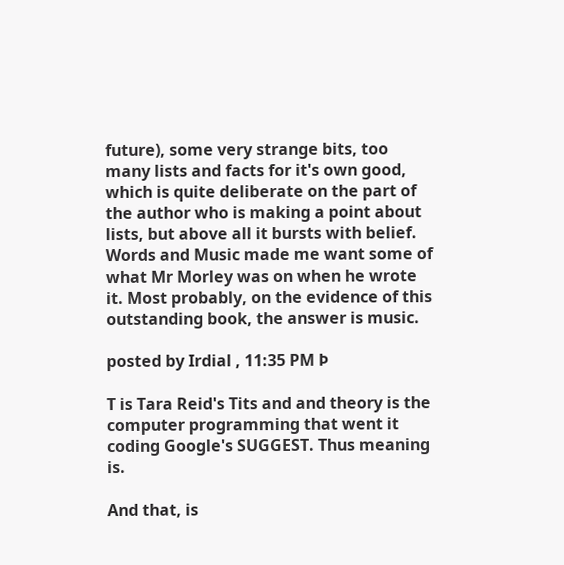future), some very strange bits, too many lists and facts for it's own good, which is quite deliberate on the part of the author who is making a point about lists, but above all it bursts with belief. Words and Music made me want some of what Mr Morley was on when he wrote it. Most probably, on the evidence of this outstanding book, the answer is music.

posted by Irdial , 11:35 PM Þ

T is Tara Reid's Tits and and theory is the computer programming that went it coding Google's SUGGEST. Thus meaning is.

And that, is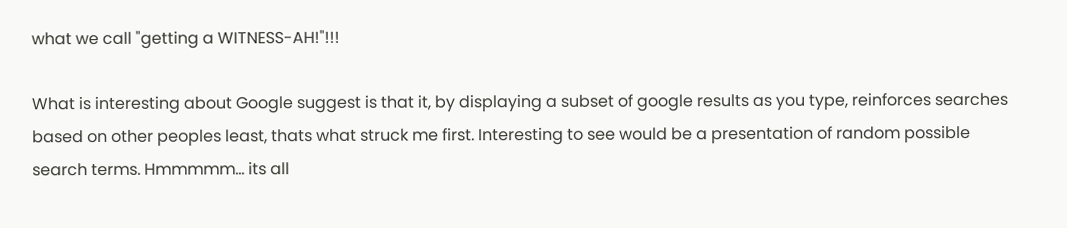what we call "getting a WITNESS-AH!"!!!

What is interesting about Google suggest is that it, by displaying a subset of google results as you type, reinforces searches based on other peoples least, thats what struck me first. Interesting to see would be a presentation of random possible search terms. Hmmmmm... its all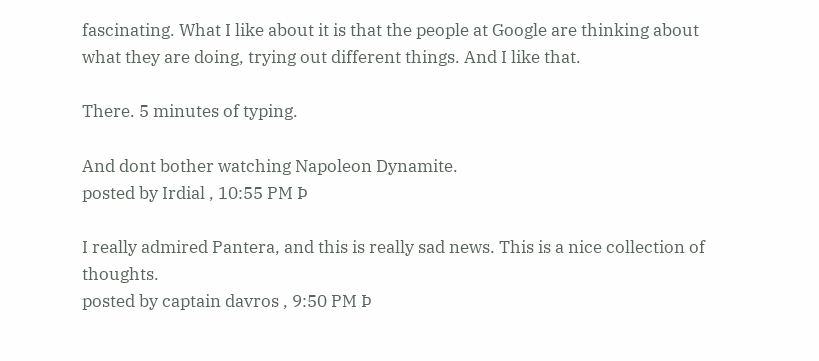fascinating. What I like about it is that the people at Google are thinking about what they are doing, trying out different things. And I like that.

There. 5 minutes of typing.

And dont bother watching Napoleon Dynamite.
posted by Irdial , 10:55 PM Þ

I really admired Pantera, and this is really sad news. This is a nice collection of thoughts.
posted by captain davros , 9:50 PM Þ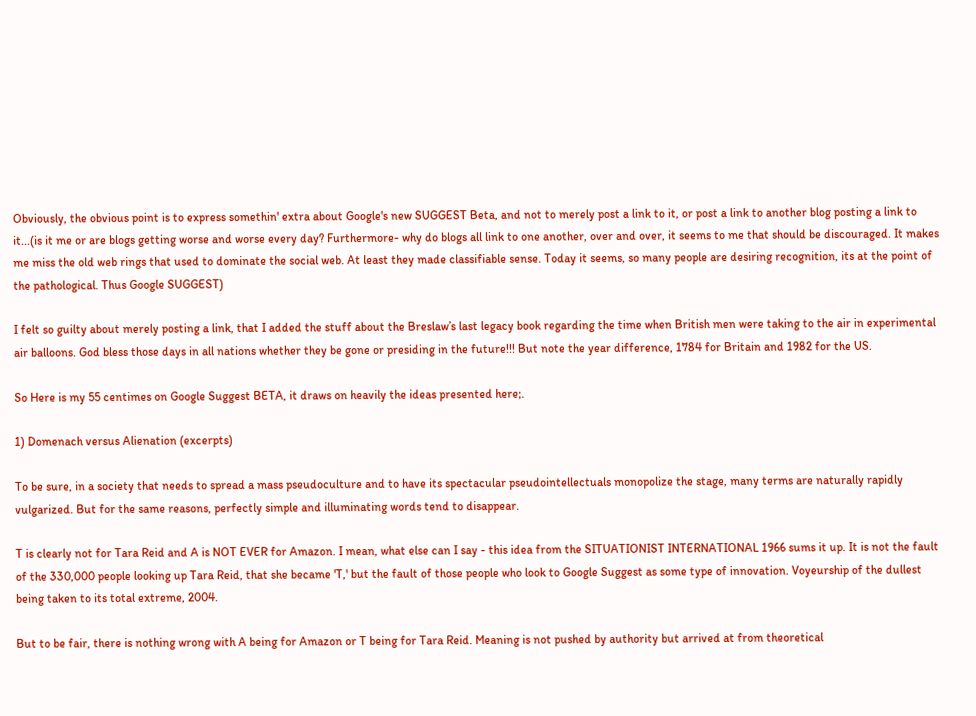Obviously, the obvious point is to express somethin' extra about Google's new SUGGEST Beta, and not to merely post a link to it, or post a link to another blog posting a link to it...(is it me or are blogs getting worse and worse every day? Furthermore- why do blogs all link to one another, over and over, it seems to me that should be discouraged. It makes me miss the old web rings that used to dominate the social web. At least they made classifiable sense. Today it seems, so many people are desiring recognition, its at the point of the pathological. Thus Google SUGGEST)

I felt so guilty about merely posting a link, that I added the stuff about the Breslaw’s last legacy book regarding the time when British men were taking to the air in experimental air balloons. God bless those days in all nations whether they be gone or presiding in the future!!! But note the year difference, 1784 for Britain and 1982 for the US.

So Here is my 55 centimes on Google Suggest BETA, it draws on heavily the ideas presented here;.

1) Domenach versus Alienation (excerpts)

To be sure, in a society that needs to spread a mass pseudoculture and to have its spectacular pseudointellectuals monopolize the stage, many terms are naturally rapidly vulgarized. But for the same reasons, perfectly simple and illuminating words tend to disappear.

T is clearly not for Tara Reid and A is NOT EVER for Amazon. I mean, what else can I say - this idea from the SITUATIONIST INTERNATIONAL 1966 sums it up. It is not the fault of the 330,000 people looking up Tara Reid, that she became 'T,' but the fault of those people who look to Google Suggest as some type of innovation. Voyeurship of the dullest being taken to its total extreme, 2004.

But to be fair, there is nothing wrong with A being for Amazon or T being for Tara Reid. Meaning is not pushed by authority but arrived at from theoretical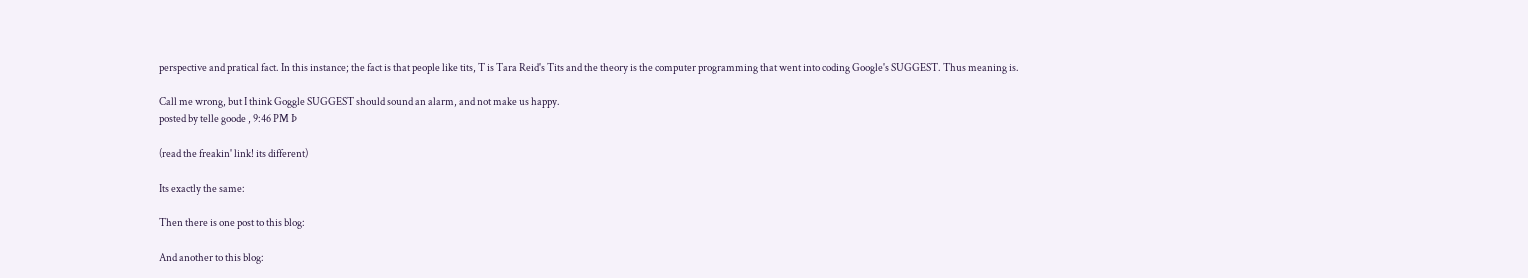perspective and pratical fact. In this instance; the fact is that people like tits, T is Tara Reid's Tits and the theory is the computer programming that went into coding Google's SUGGEST. Thus meaning is.

Call me wrong, but I think Goggle SUGGEST should sound an alarm, and not make us happy.
posted by telle goode , 9:46 PM Þ

(read the freakin' link! its different)

Its exactly the same:

Then there is one post to this blog:

And another to this blog: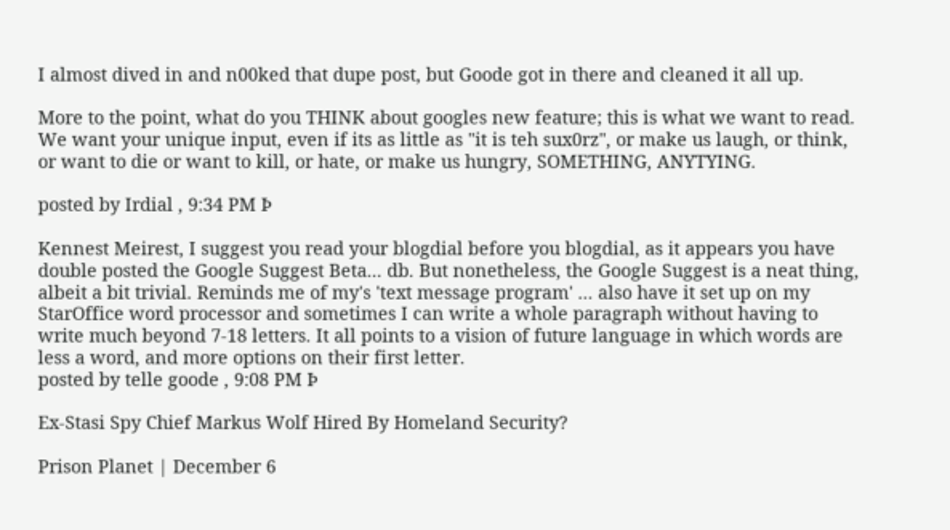I almost dived in and n00ked that dupe post, but Goode got in there and cleaned it all up.

More to the point, what do you THINK about googles new feature; this is what we want to read. We want your unique input, even if its as little as "it is teh sux0rz", or make us laugh, or think, or want to die or want to kill, or hate, or make us hungry, SOMETHING, ANYTYING.

posted by Irdial , 9:34 PM Þ

Kennest Meirest, I suggest you read your blogdial before you blogdial, as it appears you have double posted the Google Suggest Beta... db. But nonetheless, the Google Suggest is a neat thing, albeit a bit trivial. Reminds me of my's 'text message program' ... also have it set up on my StarOffice word processor and sometimes I can write a whole paragraph without having to write much beyond 7-18 letters. It all points to a vision of future language in which words are less a word, and more options on their first letter.
posted by telle goode , 9:08 PM Þ

Ex-Stasi Spy Chief Markus Wolf Hired By Homeland Security?

Prison Planet | December 6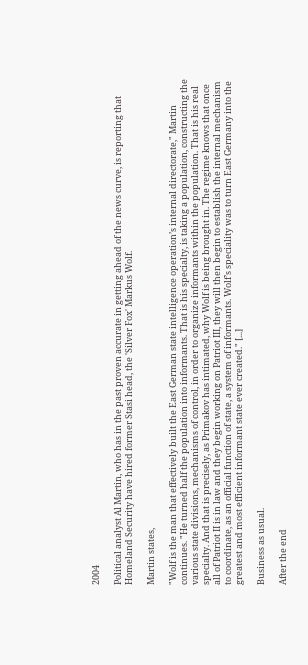2004

Political analyst Al Martin, who has in the past proven accurate in getting ahead of the news curve, is reporting that Homeland Security have hired former Stasi head, the 'Silver Fox' Markus Wolf.

Martin states,

"Wolf is the man that effectively built the East German state intelligence operation’s internal directorate," Martin continues. "He turned half the population into informants. That is his specialty, is taking a population, constructing the various state divisions, mechanisms of control, in order to organize informants within the population. That is his real specialty. And that is precisely, as Primakov has intimated, why Wolf is being brought in. The regime knows that once all of Patriot II is in law and they begin working on Patriot III, they will then begin to establish the internal mechanism to coordinate, as an official function of state, a system of informants. Wolf’s speciality was to turn East Germany into the greatest and most efficient informant state ever created." [...]

Business as usual.

After the end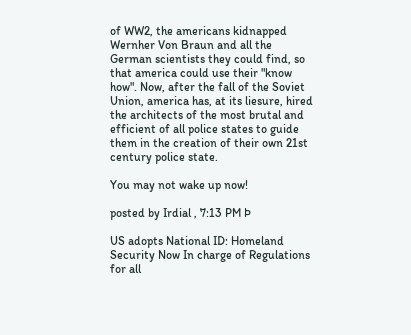of WW2, the americans kidnapped Wernher Von Braun and all the German scientists they could find, so that america could use their "know how". Now, after the fall of the Soviet Union, america has, at its liesure, hired the architects of the most brutal and efficient of all police states to guide them in the creation of their own 21st century police state.

You may not wake up now!

posted by Irdial , 7:13 PM Þ

US adopts National ID: Homeland Security Now In charge of Regulations for all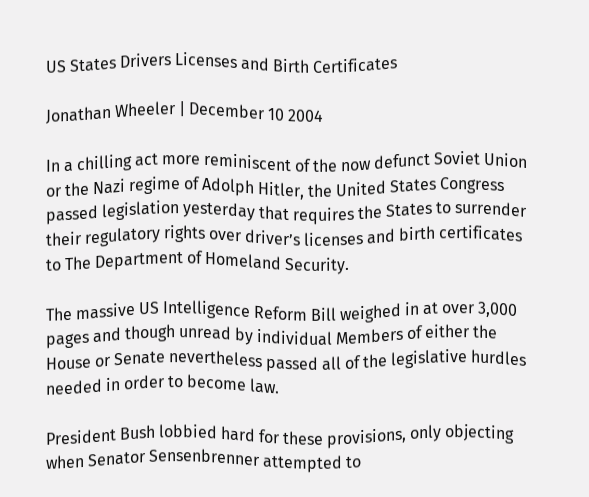US States Drivers Licenses and Birth Certificates

Jonathan Wheeler | December 10 2004

In a chilling act more reminiscent of the now defunct Soviet Union or the Nazi regime of Adolph Hitler, the United States Congress passed legislation yesterday that requires the States to surrender their regulatory rights over driver’s licenses and birth certificates to The Department of Homeland Security.

The massive US Intelligence Reform Bill weighed in at over 3,000 pages and though unread by individual Members of either the House or Senate nevertheless passed all of the legislative hurdles needed in order to become law.

President Bush lobbied hard for these provisions, only objecting when Senator Sensenbrenner attempted to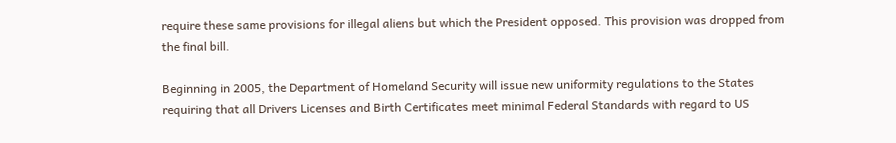require these same provisions for illegal aliens but which the President opposed. This provision was dropped from the final bill.

Beginning in 2005, the Department of Homeland Security will issue new uniformity regulations to the States requiring that all Drivers Licenses and Birth Certificates meet minimal Federal Standards with regard to US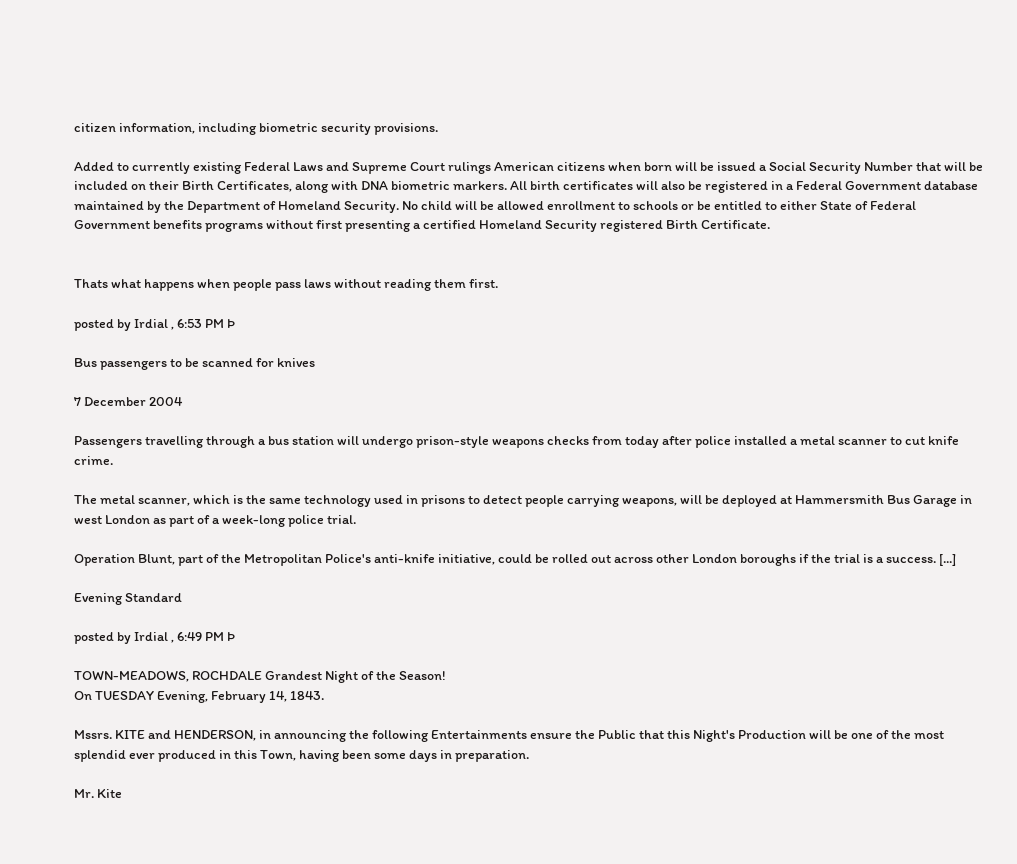citizen information, including biometric security provisions.

Added to currently existing Federal Laws and Supreme Court rulings American citizens when born will be issued a Social Security Number that will be included on their Birth Certificates, along with DNA biometric markers. All birth certificates will also be registered in a Federal Government database maintained by the Department of Homeland Security. No child will be allowed enrollment to schools or be entitled to either State of Federal Government benefits programs without first presenting a certified Homeland Security registered Birth Certificate.


Thats what happens when people pass laws without reading them first.

posted by Irdial , 6:53 PM Þ

Bus passengers to be scanned for knives

7 December 2004

Passengers travelling through a bus station will undergo prison-style weapons checks from today after police installed a metal scanner to cut knife crime.

The metal scanner, which is the same technology used in prisons to detect people carrying weapons, will be deployed at Hammersmith Bus Garage in west London as part of a week-long police trial.

Operation Blunt, part of the Metropolitan Police's anti-knife initiative, could be rolled out across other London boroughs if the trial is a success. [...]

Evening Standard

posted by Irdial , 6:49 PM Þ

TOWN-MEADOWS, ROCHDALE Grandest Night of the Season!
On TUESDAY Evening, February 14, 1843.

Mssrs. KITE and HENDERSON, in announcing the following Entertainments ensure the Public that this Night's Production will be one of the most splendid ever produced in this Town, having been some days in preparation.

Mr. Kite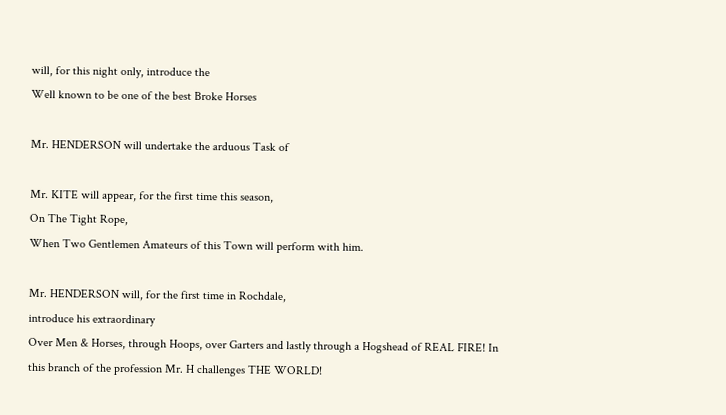will, for this night only, introduce the
Well known to be one of the best Broke Horses

Mr. HENDERSON will undertake the arduous Task of

Mr. KITE will appear, for the first time this season,
On The Tight Rope,
When Two Gentlemen Amateurs of this Town will perform with him.

Mr. HENDERSON will, for the first time in Rochdale,
introduce his extraordinary
Over Men & Horses, through Hoops, over Garters and lastly through a Hogshead of REAL FIRE! In this branch of the profession Mr. H challenges THE WORLD!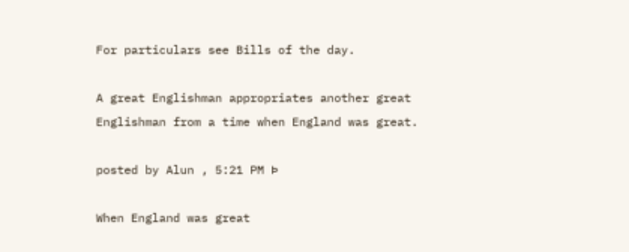For particulars see Bills of the day.

A great Englishman appropriates another great Englishman from a time when England was great.

posted by Alun , 5:21 PM Þ

When England was great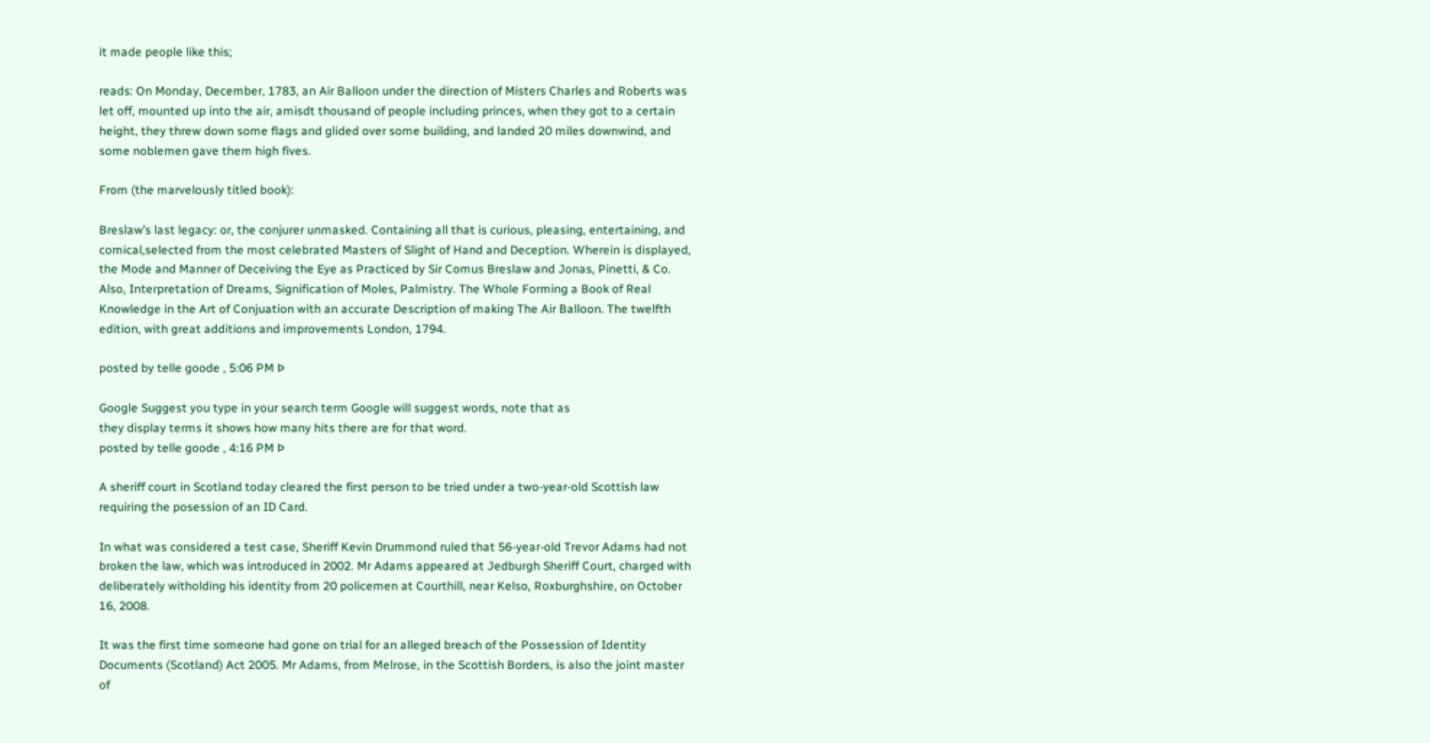it made people like this;

reads: On Monday, December, 1783, an Air Balloon under the direction of Misters Charles and Roberts was let off, mounted up into the air, amisdt thousand of people including princes, when they got to a certain height, they threw down some flags and glided over some building, and landed 20 miles downwind, and some noblemen gave them high fives.

From (the marvelously titled book):

Breslaw’s last legacy: or, the conjurer unmasked. Containing all that is curious, pleasing, entertaining, and comical,selected from the most celebrated Masters of Slight of Hand and Deception. Wherein is displayed, the Mode and Manner of Deceiving the Eye as Practiced by Sir Comus Breslaw and Jonas, Pinetti, & Co. Also, Interpretation of Dreams, Signification of Moles, Palmistry. The Whole Forming a Book of Real Knowledge in the Art of Conjuation with an accurate Description of making The Air Balloon. The twelfth edition, with great additions and improvements London, 1794.

posted by telle goode , 5:06 PM Þ

Google Suggest you type in your search term Google will suggest words, note that as
they display terms it shows how many hits there are for that word.
posted by telle goode , 4:16 PM Þ

A sheriff court in Scotland today cleared the first person to be tried under a two-year-old Scottish law requiring the posession of an ID Card.

In what was considered a test case, Sheriff Kevin Drummond ruled that 56-year-old Trevor Adams had not broken the law, which was introduced in 2002. Mr Adams appeared at Jedburgh Sheriff Court, charged with deliberately witholding his identity from 20 policemen at Courthill, near Kelso, Roxburghshire, on October 16, 2008.

It was the first time someone had gone on trial for an alleged breach of the Possession of Identity Documents (Scotland) Act 2005. Mr Adams, from Melrose, in the Scottish Borders, is also the joint master of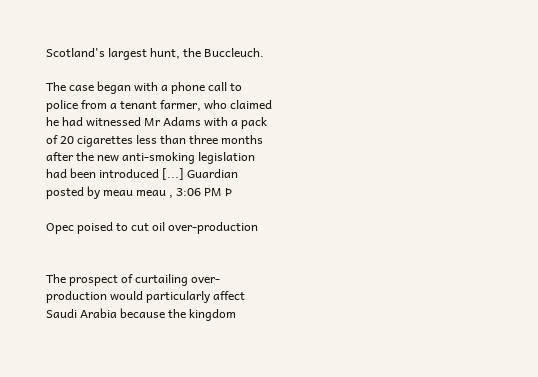Scotland's largest hunt, the Buccleuch.

The case began with a phone call to police from a tenant farmer, who claimed he had witnessed Mr Adams with a pack of 20 cigarettes less than three months after the new anti-smoking legislation had been introduced [...] Guardian
posted by meau meau , 3:06 PM Þ

Opec poised to cut oil over-production


The prospect of curtailing over-production would particularly affect Saudi Arabia because the kingdom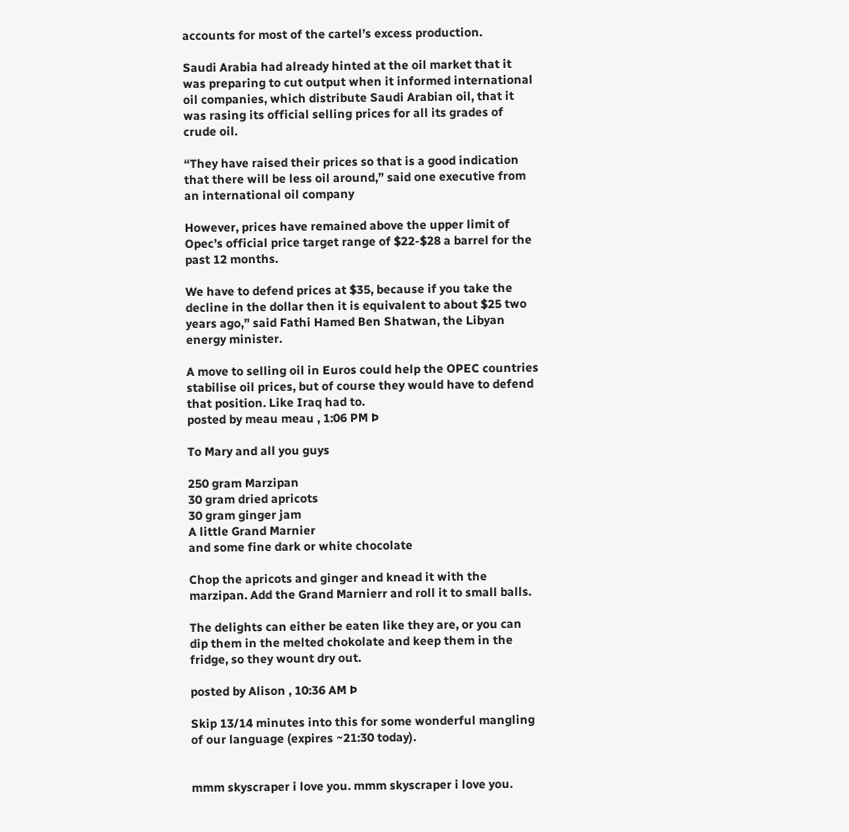accounts for most of the cartel’s excess production.

Saudi Arabia had already hinted at the oil market that it was preparing to cut output when it informed international oil companies, which distribute Saudi Arabian oil, that it was rasing its official selling prices for all its grades of crude oil.

“They have raised their prices so that is a good indication that there will be less oil around,” said one executive from an international oil company

However, prices have remained above the upper limit of Opec’s official price target range of $22-$28 a barrel for the past 12 months.

We have to defend prices at $35, because if you take the decline in the dollar then it is equivalent to about $25 two years ago,” said Fathi Hamed Ben Shatwan, the Libyan energy minister.

A move to selling oil in Euros could help the OPEC countries stabilise oil prices, but of course they would have to defend that position. Like Iraq had to.
posted by meau meau , 1:06 PM Þ

To Mary and all you guys

250 gram Marzipan
30 gram dried apricots
30 gram ginger jam
A little Grand Marnier
and some fine dark or white chocolate

Chop the apricots and ginger and knead it with the marzipan. Add the Grand Marnierr and roll it to small balls.

The delights can either be eaten like they are, or you can dip them in the melted chokolate and keep them in the fridge, so they wount dry out.

posted by Alison , 10:36 AM Þ

Skip 13/14 minutes into this for some wonderful mangling of our language (expires ~21:30 today).


mmm skyscraper i love you. mmm skyscraper i love you.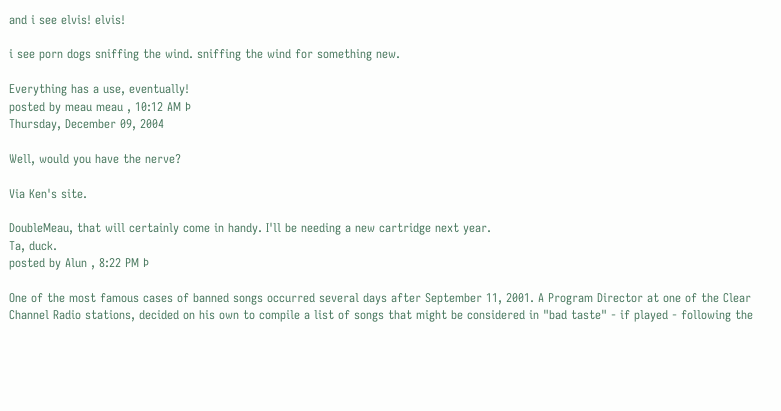and i see elvis! elvis!

i see porn dogs sniffing the wind. sniffing the wind for something new.

Everything has a use, eventually!
posted by meau meau , 10:12 AM Þ
Thursday, December 09, 2004

Well, would you have the nerve?

Via Ken's site.

DoubleMeau, that will certainly come in handy. I'll be needing a new cartridge next year.
Ta, duck.
posted by Alun , 8:22 PM Þ

One of the most famous cases of banned songs occurred several days after September 11, 2001. A Program Director at one of the Clear Channel Radio stations, decided on his own to compile a list of songs that might be considered in "bad taste" - if played - following the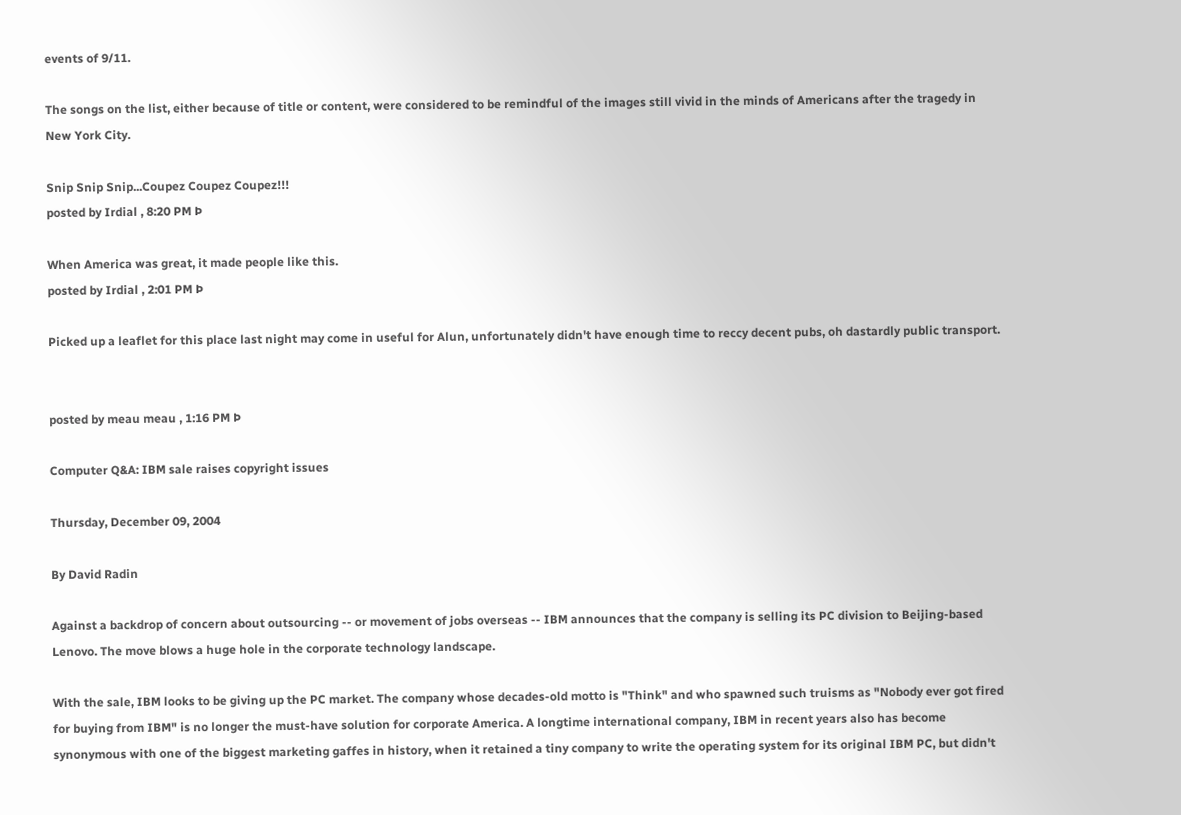events of 9/11.

The songs on the list, either because of title or content, were considered to be remindful of the images still vivid in the minds of Americans after the tragedy in New York City.

Snip Snip Snip...Coupez Coupez Coupez!!!
posted by Irdial , 8:20 PM Þ

When America was great, it made people like this.
posted by Irdial , 2:01 PM Þ

Picked up a leaflet for this place last night may come in useful for Alun, unfortunately didn't have enough time to reccy decent pubs, oh dastardly public transport.


posted by meau meau , 1:16 PM Þ

Computer Q&A: IBM sale raises copyright issues

Thursday, December 09, 2004

By David Radin

Against a backdrop of concern about outsourcing -- or movement of jobs overseas -- IBM announces that the company is selling its PC division to Beijing-based Lenovo. The move blows a huge hole in the corporate technology landscape.

With the sale, IBM looks to be giving up the PC market. The company whose decades-old motto is "Think" and who spawned such truisms as "Nobody ever got fired for buying from IBM" is no longer the must-have solution for corporate America. A longtime international company, IBM in recent years also has become synonymous with one of the biggest marketing gaffes in history, when it retained a tiny company to write the operating system for its original IBM PC, but didn't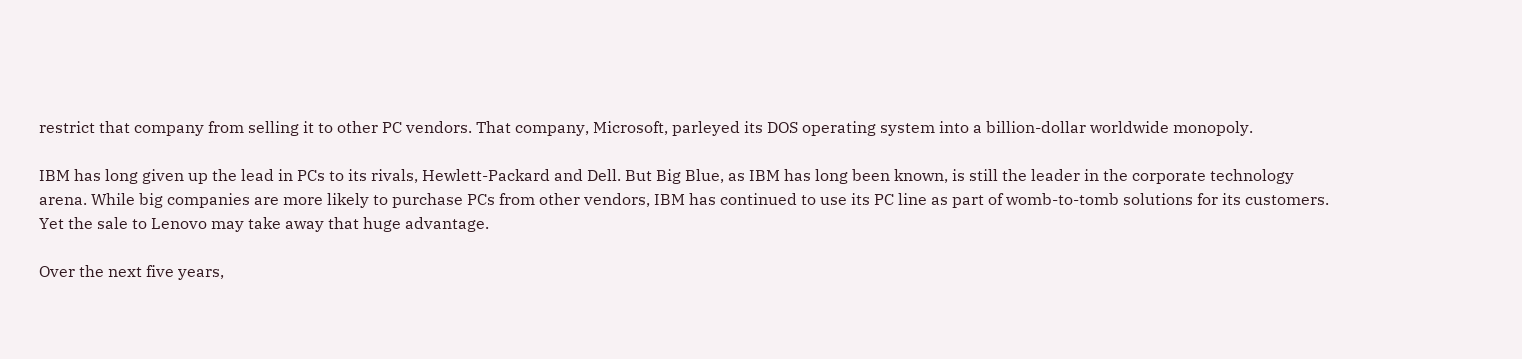restrict that company from selling it to other PC vendors. That company, Microsoft, parleyed its DOS operating system into a billion-dollar worldwide monopoly.

IBM has long given up the lead in PCs to its rivals, Hewlett-Packard and Dell. But Big Blue, as IBM has long been known, is still the leader in the corporate technology arena. While big companies are more likely to purchase PCs from other vendors, IBM has continued to use its PC line as part of womb-to-tomb solutions for its customers. Yet the sale to Lenovo may take away that huge advantage.

Over the next five years,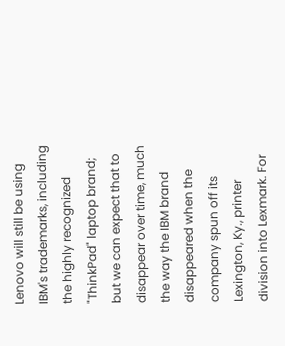Lenovo will still be using IBM's trademarks, including the highly recognized "ThinkPad" laptop brand; but we can expect that to disappear over time, much the way the IBM brand disappeared when the company spun off its Lexington, Ky., printer division into Lexmark. For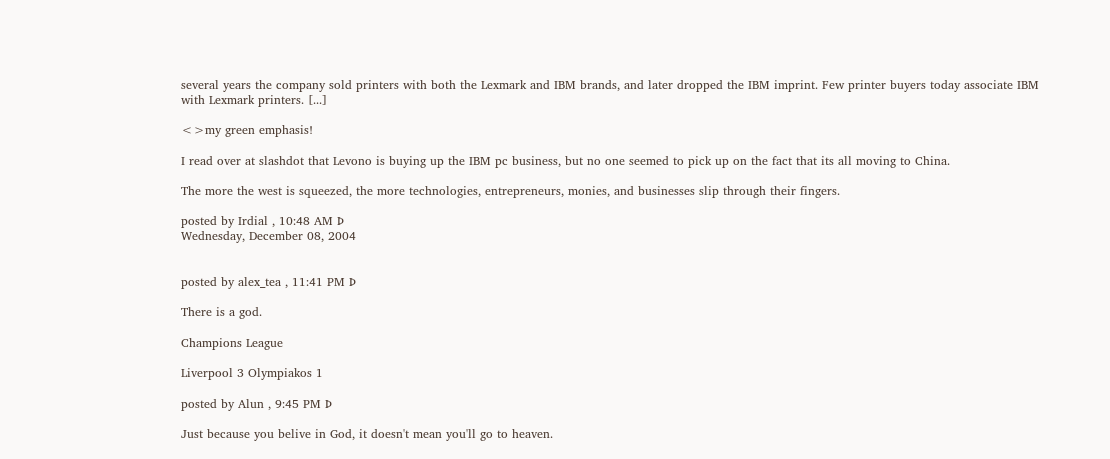several years the company sold printers with both the Lexmark and IBM brands, and later dropped the IBM imprint. Few printer buyers today associate IBM with Lexmark printers. [...]

<>my green emphasis!

I read over at slashdot that Levono is buying up the IBM pc business, but no one seemed to pick up on the fact that its all moving to China.

The more the west is squeezed, the more technologies, entrepreneurs, monies, and businesses slip through their fingers.

posted by Irdial , 10:48 AM Þ
Wednesday, December 08, 2004


posted by alex_tea , 11:41 PM Þ

There is a god.

Champions League

Liverpool 3 Olympiakos 1

posted by Alun , 9:45 PM Þ

Just because you belive in God, it doesn't mean you'll go to heaven.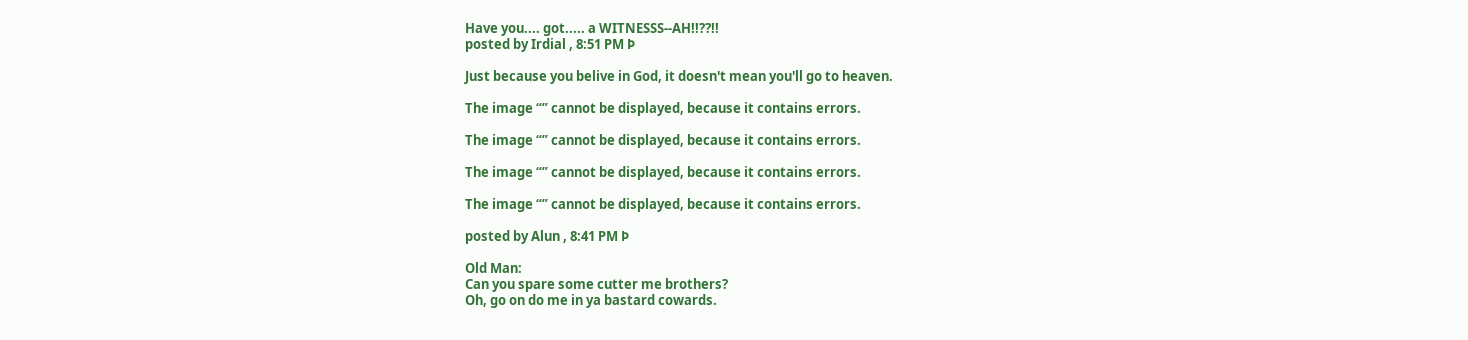Have you.... got..... a WITNESSS--AH!!??!!
posted by Irdial , 8:51 PM Þ

Just because you belive in God, it doesn't mean you'll go to heaven.

The image “” cannot be displayed, because it contains errors.

The image “” cannot be displayed, because it contains errors.

The image “” cannot be displayed, because it contains errors.

The image “” cannot be displayed, because it contains errors.

posted by Alun , 8:41 PM Þ

Old Man:
Can you spare some cutter me brothers?
Oh, go on do me in ya bastard cowards.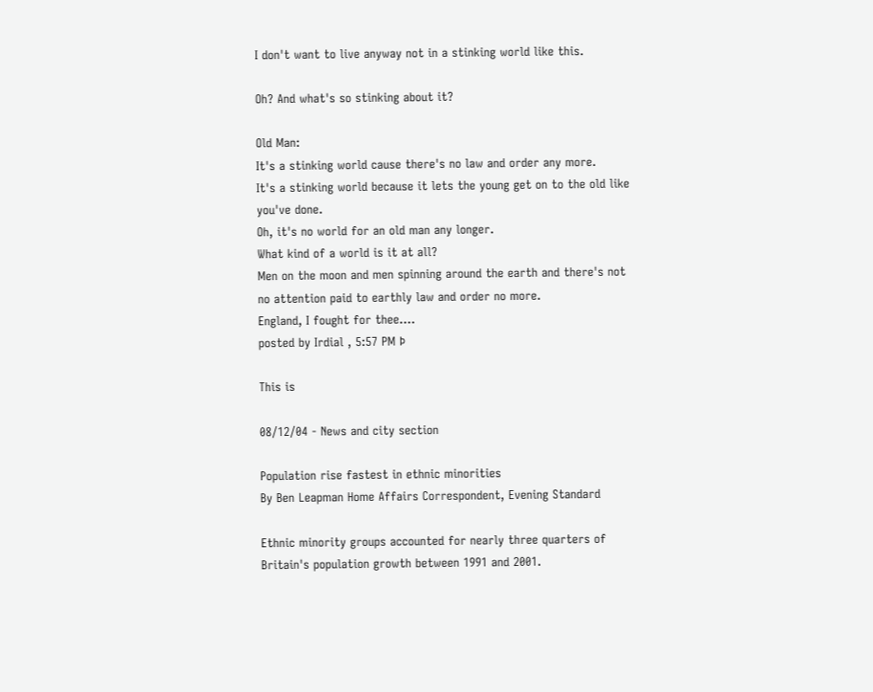I don't want to live anyway not in a stinking world like this.

Oh? And what's so stinking about it?

Old Man:
It's a stinking world cause there's no law and order any more.
It's a stinking world because it lets the young get on to the old like you've done.
Oh, it's no world for an old man any longer.
What kind of a world is it at all?
Men on the moon and men spinning around the earth and there's not no attention paid to earthly law and order no more.
England, I fought for thee....
posted by Irdial , 5:57 PM Þ

This is

08/12/04 - News and city section

Population rise fastest in ethnic minorities
By Ben Leapman Home Affairs Correspondent, Evening Standard

Ethnic minority groups accounted for nearly three quarters of Britain's population growth between 1991 and 2001.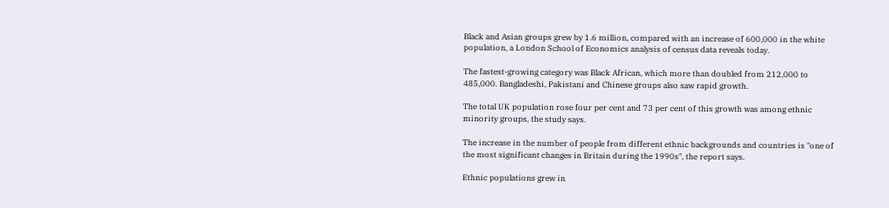Black and Asian groups grew by 1.6 million, compared with an increase of 600,000 in the white population, a London School of Economics analysis of census data reveals today.

The fastest-growing category was Black African, which more than doubled from 212,000 to 485,000. Bangladeshi, Pakistani and Chinese groups also saw rapid growth.

The total UK population rose four per cent and 73 per cent of this growth was among ethnic minority groups, the study says.

The increase in the number of people from different ethnic backgrounds and countries is "one of the most significant changes in Britain during the 1990s", the report says.

Ethnic populations grew in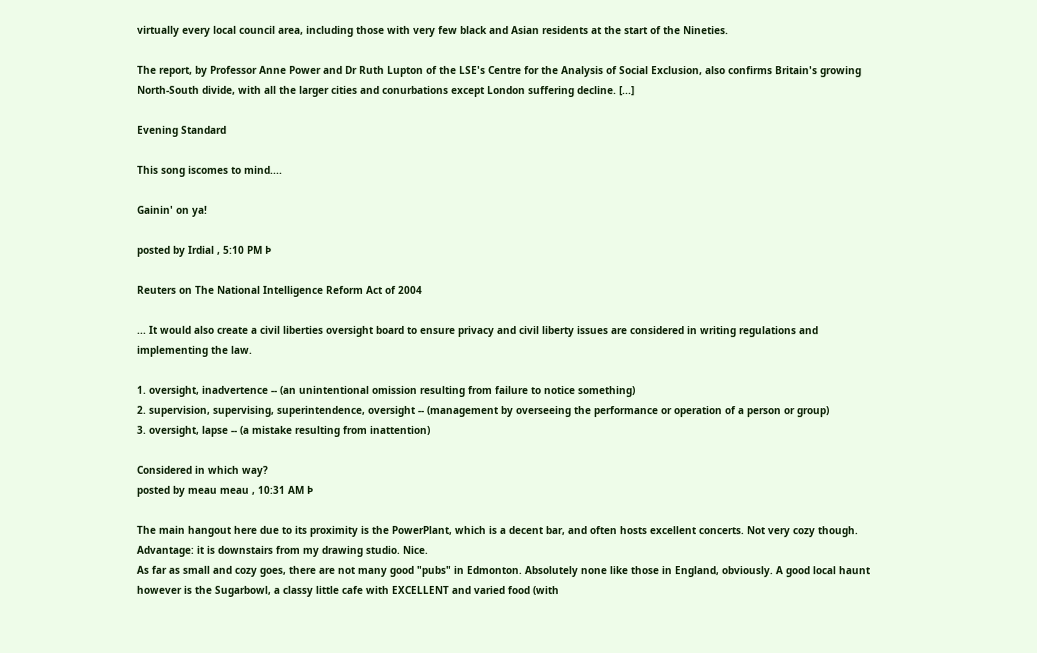virtually every local council area, including those with very few black and Asian residents at the start of the Nineties.

The report, by Professor Anne Power and Dr Ruth Lupton of the LSE's Centre for the Analysis of Social Exclusion, also confirms Britain's growing North-South divide, with all the larger cities and conurbations except London suffering decline. [...]

Evening Standard

This song iscomes to mind....

Gainin' on ya!

posted by Irdial , 5:10 PM Þ

Reuters on The National Intelligence Reform Act of 2004

... It would also create a civil liberties oversight board to ensure privacy and civil liberty issues are considered in writing regulations and implementing the law.

1. oversight, inadvertence -- (an unintentional omission resulting from failure to notice something)
2. supervision, supervising, superintendence, oversight -- (management by overseeing the performance or operation of a person or group)
3. oversight, lapse -- (a mistake resulting from inattention)

Considered in which way?
posted by meau meau , 10:31 AM Þ

The main hangout here due to its proximity is the PowerPlant, which is a decent bar, and often hosts excellent concerts. Not very cozy though. Advantage: it is downstairs from my drawing studio. Nice.
As far as small and cozy goes, there are not many good "pubs" in Edmonton. Absolutely none like those in England, obviously. A good local haunt however is the Sugarbowl, a classy little cafe with EXCELLENT and varied food (with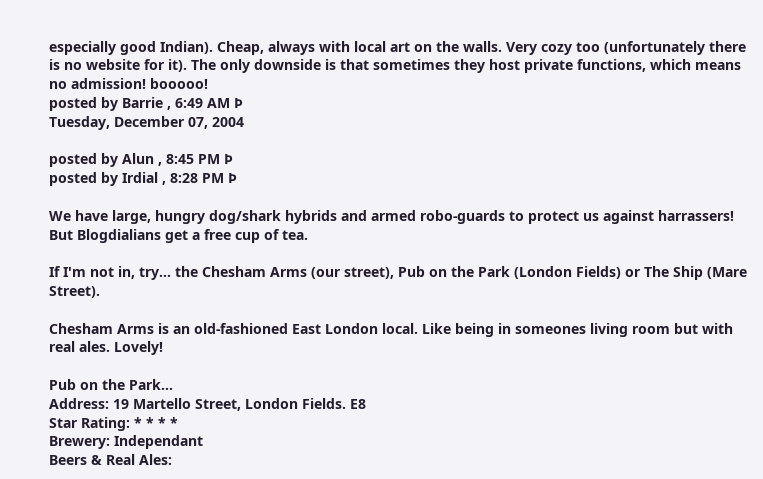especially good Indian). Cheap, always with local art on the walls. Very cozy too (unfortunately there is no website for it). The only downside is that sometimes they host private functions, which means no admission! booooo!
posted by Barrie , 6:49 AM Þ
Tuesday, December 07, 2004

posted by Alun , 8:45 PM Þ
posted by Irdial , 8:28 PM Þ

We have large, hungry dog/shark hybrids and armed robo-guards to protect us against harrassers!
But Blogdialians get a free cup of tea.

If I'm not in, try... the Chesham Arms (our street), Pub on the Park (London Fields) or The Ship (Mare Street).

Chesham Arms is an old-fashioned East London local. Like being in someones living room but with real ales. Lovely!

Pub on the Park...
Address: 19 Martello Street, London Fields. E8
Star Rating: * * * *
Brewery: Independant
Beers & Real Ales: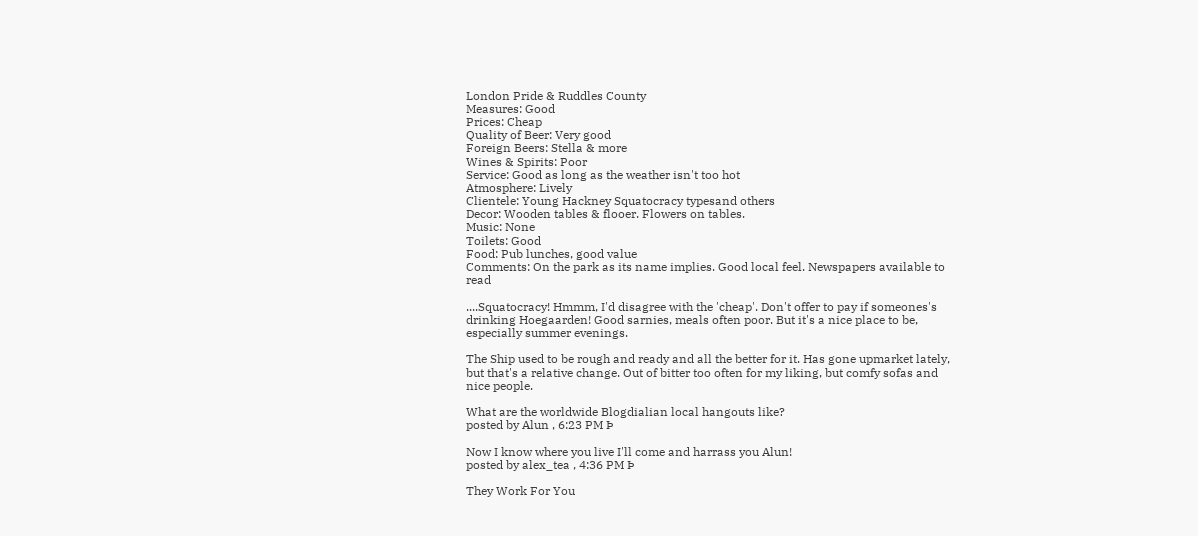London Pride & Ruddles County
Measures: Good
Prices: Cheap
Quality of Beer: Very good
Foreign Beers: Stella & more
Wines & Spirits: Poor
Service: Good as long as the weather isn't too hot
Atmosphere: Lively
Clientele: Young Hackney Squatocracy typesand others
Decor: Wooden tables & flooer. Flowers on tables.
Music: None
Toilets: Good
Food: Pub lunches, good value
Comments: On the park as its name implies. Good local feel. Newspapers available to read

....Squatocracy! Hmmm, I'd disagree with the 'cheap'. Don't offer to pay if someones's drinking Hoegaarden! Good sarnies, meals often poor. But it's a nice place to be, especially summer evenings.

The Ship used to be rough and ready and all the better for it. Has gone upmarket lately, but that's a relative change. Out of bitter too often for my liking, but comfy sofas and nice people.

What are the worldwide Blogdialian local hangouts like?
posted by Alun , 6:23 PM Þ

Now I know where you live I'll come and harrass you Alun!
posted by alex_tea , 4:36 PM Þ

They Work For You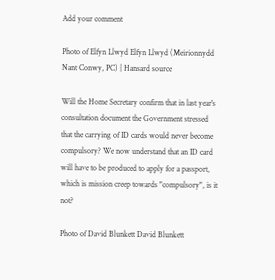Add your comment

Photo of Elfyn Llwyd Elfyn Llwyd (Meirionnydd Nant Conwy, PC) | Hansard source

Will the Home Secretary confirm that in last year's consultation document the Government stressed that the carrying of ID cards would never become compulsory? We now understand that an ID card will have to be produced to apply for a passport, which is mission creep towards "compulsory", is it not?

Photo of David Blunkett David Blunkett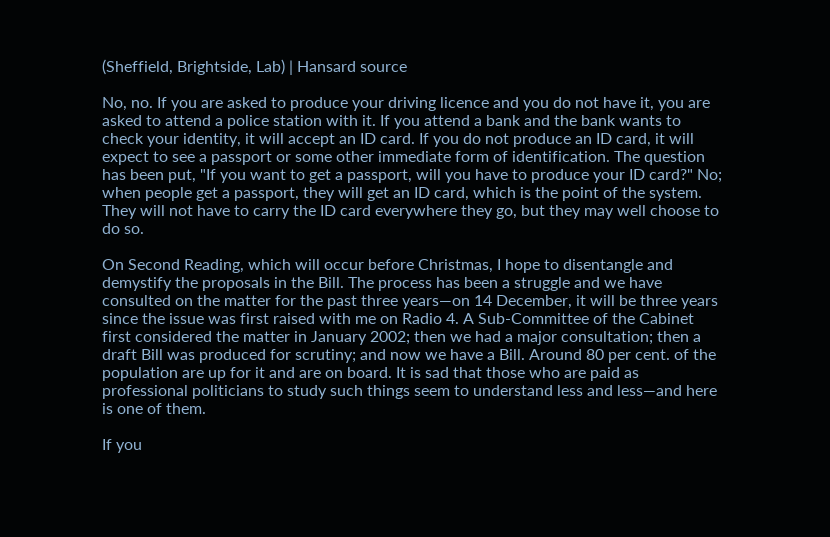(Sheffield, Brightside, Lab) | Hansard source

No, no. If you are asked to produce your driving licence and you do not have it, you are asked to attend a police station with it. If you attend a bank and the bank wants to check your identity, it will accept an ID card. If you do not produce an ID card, it will expect to see a passport or some other immediate form of identification. The question has been put, "If you want to get a passport, will you have to produce your ID card?" No; when people get a passport, they will get an ID card, which is the point of the system. They will not have to carry the ID card everywhere they go, but they may well choose to do so.

On Second Reading, which will occur before Christmas, I hope to disentangle and demystify the proposals in the Bill. The process has been a struggle and we have consulted on the matter for the past three years—on 14 December, it will be three years since the issue was first raised with me on Radio 4. A Sub-Committee of the Cabinet first considered the matter in January 2002; then we had a major consultation; then a draft Bill was produced for scrutiny; and now we have a Bill. Around 80 per cent. of the population are up for it and are on board. It is sad that those who are paid as professional politicians to study such things seem to understand less and less—and here is one of them.

If you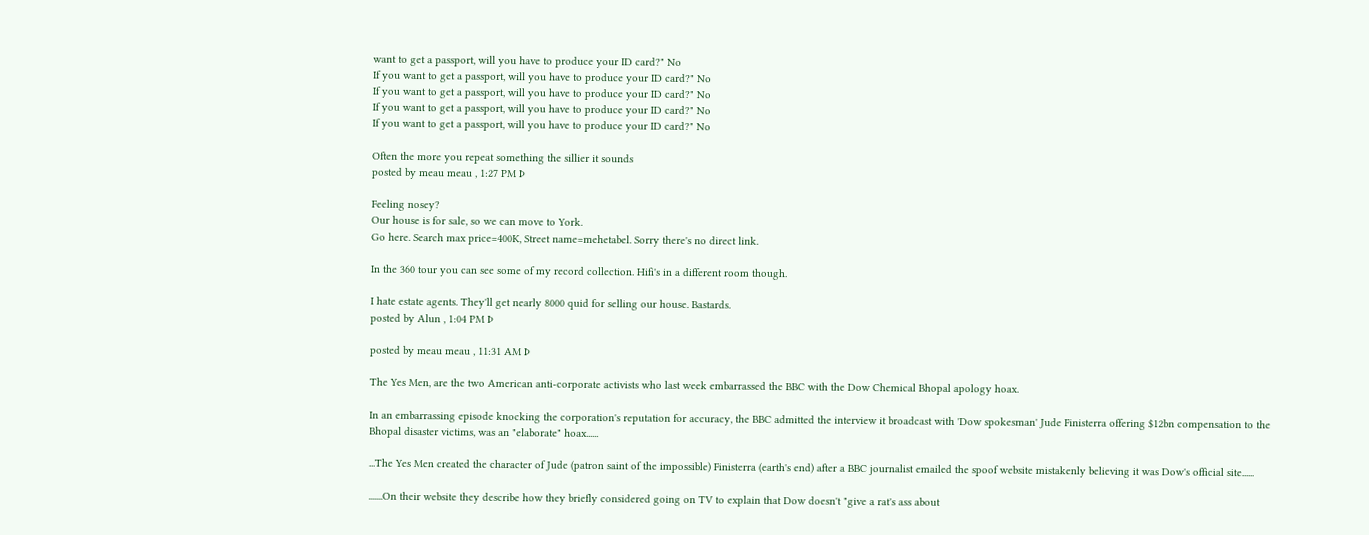want to get a passport, will you have to produce your ID card?" No
If you want to get a passport, will you have to produce your ID card?" No
If you want to get a passport, will you have to produce your ID card?" No
If you want to get a passport, will you have to produce your ID card?" No
If you want to get a passport, will you have to produce your ID card?" No

Often the more you repeat something the sillier it sounds
posted by meau meau , 1:27 PM Þ

Feeling nosey?
Our house is for sale, so we can move to York.
Go here. Search max price=400K, Street name=mehetabel. Sorry there's no direct link.

In the 360 tour you can see some of my record collection. Hifi's in a different room though.

I hate estate agents. They'll get nearly 8000 quid for selling our house. Bastards.
posted by Alun , 1:04 PM Þ

posted by meau meau , 11:31 AM Þ

The Yes Men, are the two American anti-corporate activists who last week embarrassed the BBC with the Dow Chemical Bhopal apology hoax.

In an embarrassing episode knocking the corporation's reputation for accuracy, the BBC admitted the interview it broadcast with 'Dow spokesman' Jude Finisterra offering $12bn compensation to the Bhopal disaster victims, was an "elaborate" hoax......

...The Yes Men created the character of Jude (patron saint of the impossible) Finisterra (earth's end) after a BBC journalist emailed the spoof website mistakenly believing it was Dow's official site......

.......On their website they describe how they briefly considered going on TV to explain that Dow doesn't "give a rat's ass about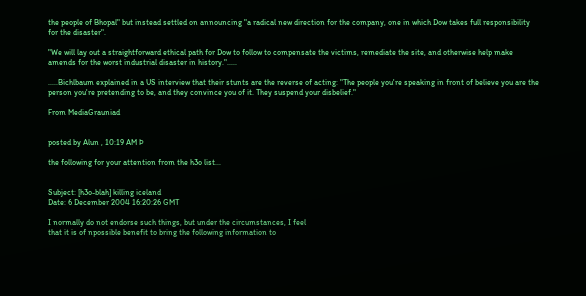the people of Bhopal" but instead settled on announcing "a radical new direction for the company, one in which Dow takes full responsibility for the disaster".

"We will lay out a straightforward ethical path for Dow to follow to compensate the victims, remediate the site, and otherwise help make amends for the worst industrial disaster in history.".....

.....Bichlbaum explained in a US interview that their stunts are the reverse of acting: "The people you're speaking in front of believe you are the person you're pretending to be, and they convince you of it. They suspend your disbelief."

From MediaGrauniad


posted by Alun , 10:19 AM Þ

the following for your attention from the h3o list...


Subject: [h3o-blah] killing iceland
Date: 6 December 2004 16:20:26 GMT

I normally do not endorse such things, but under the circumstances, I feel
that it is of npossible benefit to bring the following information to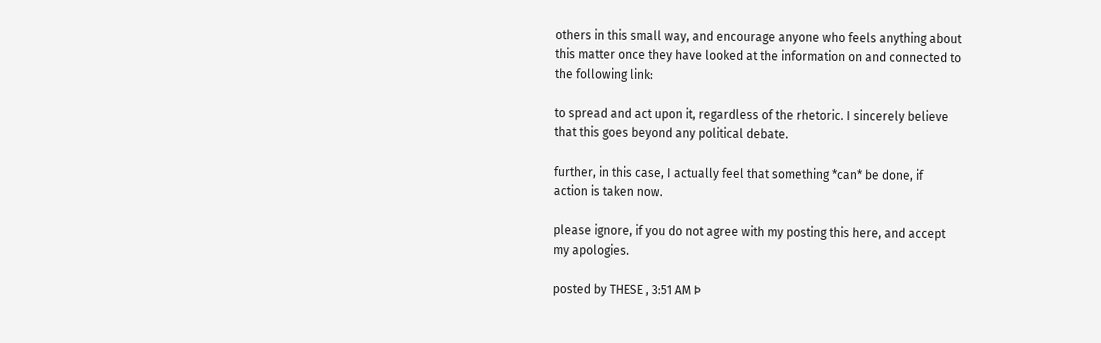others in this small way, and encourage anyone who feels anything about
this matter once they have looked at the information on and connected to
the following link:

to spread and act upon it, regardless of the rhetoric. I sincerely believe
that this goes beyond any political debate.

further, in this case, I actually feel that something *can* be done, if
action is taken now.

please ignore, if you do not agree with my posting this here, and accept
my apologies.

posted by THESE , 3:51 AM Þ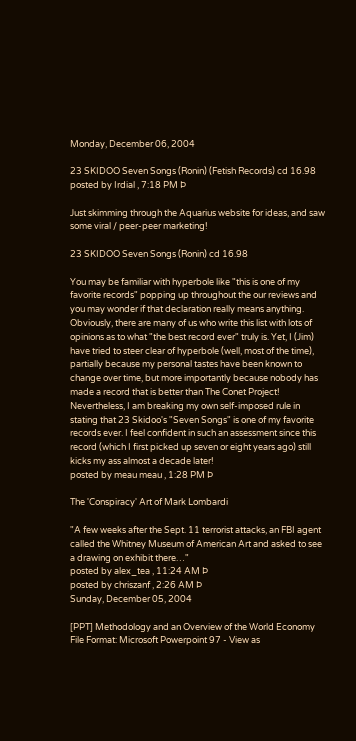Monday, December 06, 2004

23 SKIDOO Seven Songs (Ronin) (Fetish Records) cd 16.98
posted by Irdial , 7:18 PM Þ

Just skimming through the Aquarius website for ideas, and saw some viral / peer-peer marketing!

23 SKIDOO Seven Songs (Ronin) cd 16.98

You may be familiar with hyperbole like "this is one of my favorite records" popping up throughout the our reviews and you may wonder if that declaration really means anything. Obviously, there are many of us who write this list with lots of opinions as to what "the best record ever" truly is. Yet, I (Jim) have tried to steer clear of hyperbole (well, most of the time), partially because my personal tastes have been known to change over time, but more importantly because nobody has made a record that is better than The Conet Project! Nevertheless, I am breaking my own self-imposed rule in stating that 23 Skidoo's "Seven Songs" is one of my favorite records ever. I feel confident in such an assessment since this record (which I first picked up seven or eight years ago) still kicks my ass almost a decade later!
posted by meau meau , 1:28 PM Þ

The 'Conspiracy' Art of Mark Lombardi

"A few weeks after the Sept. 11 terrorist attacks, an FBI agent called the Whitney Museum of American Art and asked to see a drawing on exhibit there…"
posted by alex_tea , 11:24 AM Þ
posted by chriszanf , 2:26 AM Þ
Sunday, December 05, 2004

[PPT] Methodology and an Overview of the World Economy
File Format: Microsoft Powerpoint 97 - View as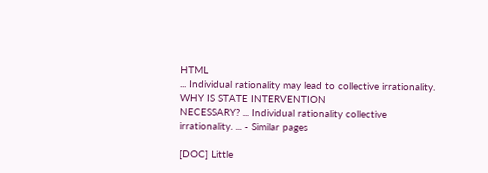HTML
... Individual rationality may lead to collective irrationality. WHY IS STATE INTERVENTION
NECESSARY? ... Individual rationality collective irrationality. ... - Similar pages

[DOC] Little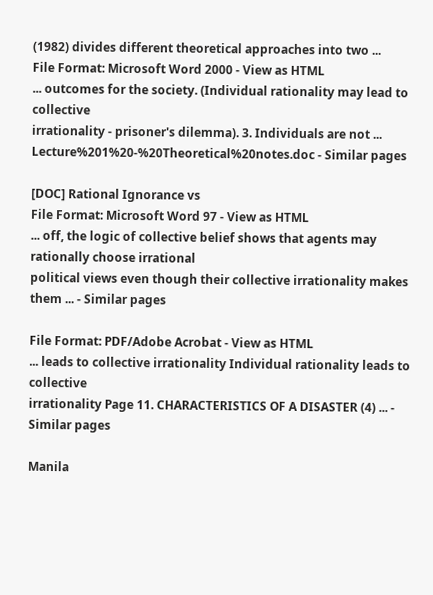(1982) divides different theoretical approaches into two ...
File Format: Microsoft Word 2000 - View as HTML
... outcomes for the society. (Individual rationality may lead to collective
irrationality - prisoner's dilemma). 3. Individuals are not ... Lecture%201%20-%20Theoretical%20notes.doc - Similar pages

[DOC] Rational Ignorance vs
File Format: Microsoft Word 97 - View as HTML
... off, the logic of collective belief shows that agents may rationally choose irrational
political views even though their collective irrationality makes them ... - Similar pages

File Format: PDF/Adobe Acrobat - View as HTML
... leads to collective irrationality Individual rationality leads to collective
irrationality Page 11. CHARACTERISTICS OF A DISASTER (4) ... - Similar pages

Manila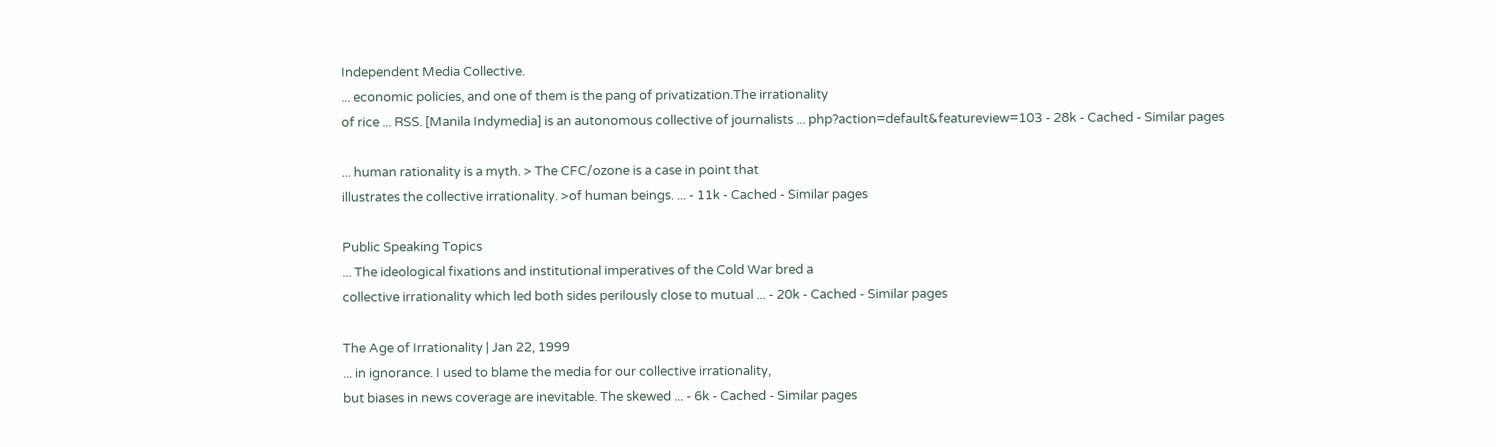Independent Media Collective.
... economic policies, and one of them is the pang of privatization.The irrationality
of rice ... RSS. [Manila Indymedia] is an autonomous collective of journalists ... php?action=default&featureview=103 - 28k - Cached - Similar pages

... human rationality is a myth. > The CFC/ozone is a case in point that
illustrates the collective irrationality. >of human beings. ... - 11k - Cached - Similar pages

Public Speaking Topics
... The ideological fixations and institutional imperatives of the Cold War bred a
collective irrationality which led both sides perilously close to mutual ... - 20k - Cached - Similar pages

The Age of Irrationality | Jan 22, 1999
... in ignorance. I used to blame the media for our collective irrationality,
but biases in news coverage are inevitable. The skewed ... - 6k - Cached - Similar pages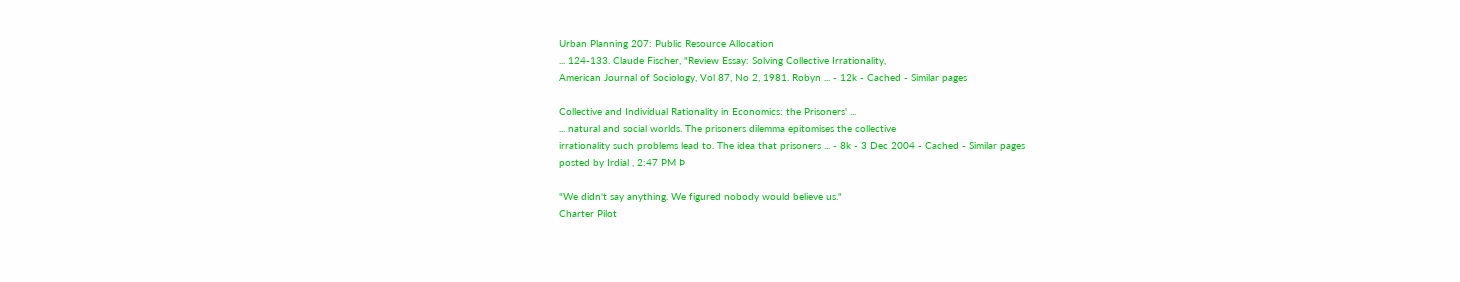Urban Planning 207: Public Resource Allocation
... 124-133. Claude Fischer, "Review Essay: Solving Collective Irrationality,
American Journal of Sociology, Vol 87, No 2, 1981. Robyn ... - 12k - Cached - Similar pages

Collective and Individual Rationality in Economics: the Prisoners' ...
... natural and social worlds. The prisoners dilemma epitomises the collective
irrationality such problems lead to. The idea that prisoners ... - 8k - 3 Dec 2004 - Cached - Similar pages
posted by Irdial , 2:47 PM Þ

"We didn't say anything. We figured nobody would believe us."
Charter Pilot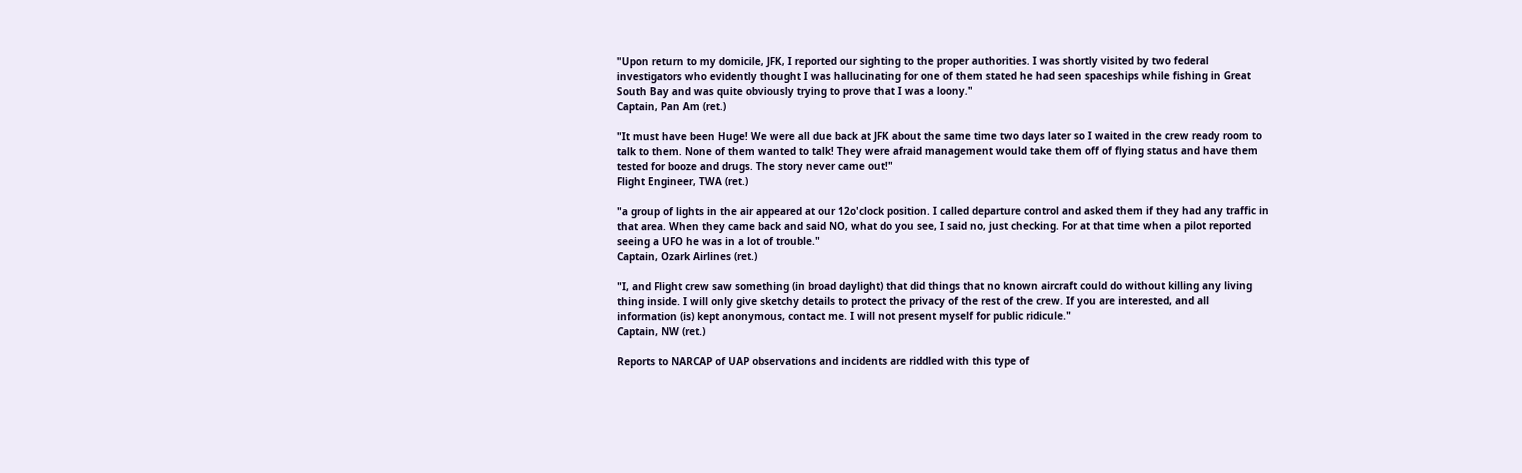"Upon return to my domicile, JFK, I reported our sighting to the proper authorities. I was shortly visited by two federal investigators who evidently thought I was hallucinating for one of them stated he had seen spaceships while fishing in Great South Bay and was quite obviously trying to prove that I was a loony."
Captain, Pan Am (ret.)

"It must have been Huge! We were all due back at JFK about the same time two days later so I waited in the crew ready room to talk to them. None of them wanted to talk! They were afraid management would take them off of flying status and have them tested for booze and drugs. The story never came out!"
Flight Engineer, TWA (ret.)

"a group of lights in the air appeared at our 12o'clock position. I called departure control and asked them if they had any traffic in that area. When they came back and said NO, what do you see, I said no, just checking. For at that time when a pilot reported seeing a UFO he was in a lot of trouble."
Captain, Ozark Airlines (ret.)

"I, and Flight crew saw something (in broad daylight) that did things that no known aircraft could do without killing any living thing inside. I will only give sketchy details to protect the privacy of the rest of the crew. If you are interested, and all information (is) kept anonymous, contact me. I will not present myself for public ridicule."
Captain, NW (ret.)

Reports to NARCAP of UAP observations and incidents are riddled with this type of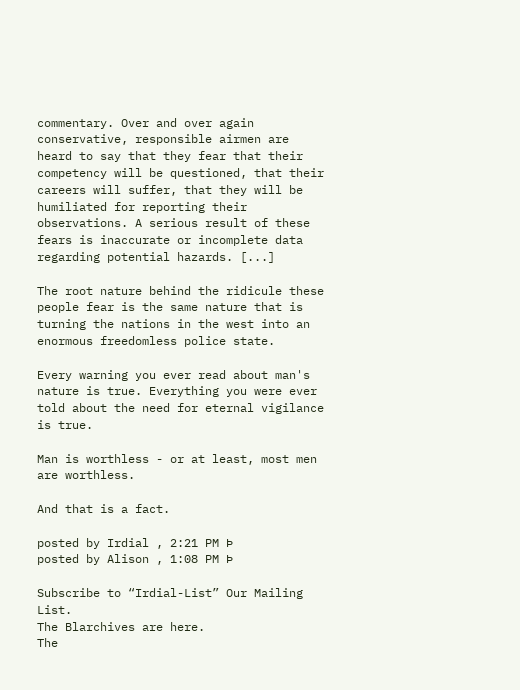commentary. Over and over again conservative, responsible airmen are heard to say that they fear that their competency will be questioned, that their careers will suffer, that they will be humiliated for reporting their observations. A serious result of these fears is inaccurate or incomplete data regarding potential hazards. [...]

The root nature behind the ridicule these people fear is the same nature that is turning the nations in the west into an enormous freedomless police state.

Every warning you ever read about man's nature is true. Everything you were ever told about the need for eternal vigilance is true.

Man is worthless - or at least, most men are worthless.

And that is a fact.

posted by Irdial , 2:21 PM Þ
posted by Alison , 1:08 PM Þ

Subscribe to “Irdial-List” Our Mailing List.
The Blarchives are here.
The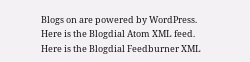Blogs on are powered by WordPress.
Here is the Blogdial Atom XML feed.
Here is the Blogdial Feedburner XML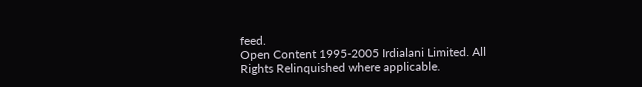feed.
Open Content 1995-2005 Irdialani Limited. All Rights Relinquished where applicable.